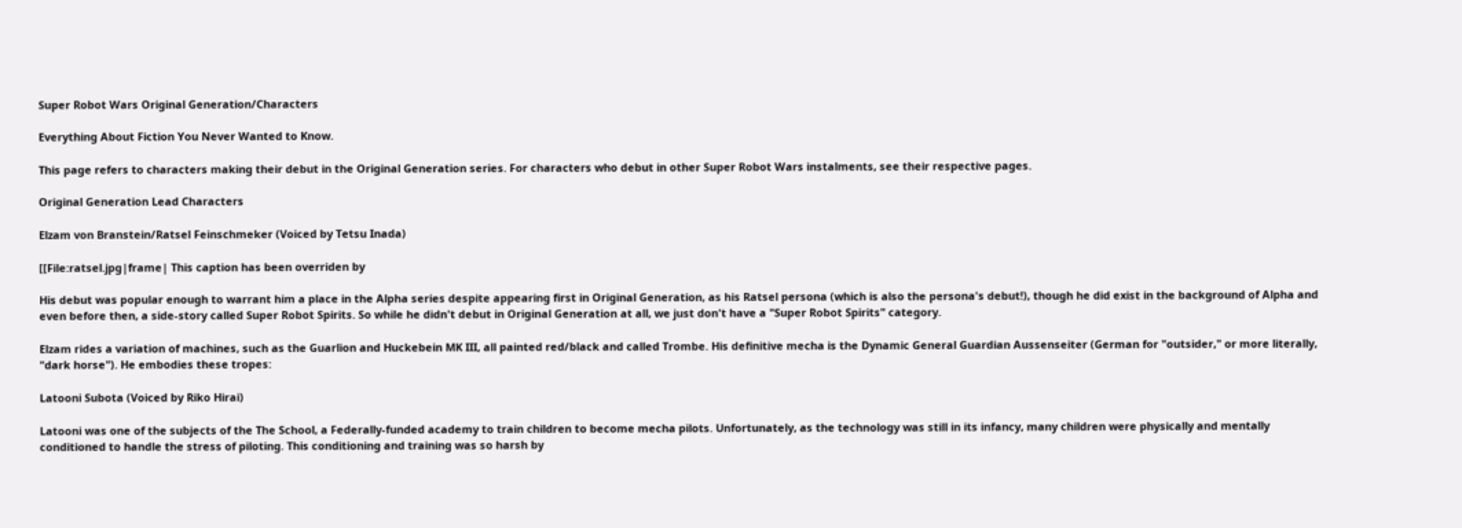Super Robot Wars Original Generation/Characters

Everything About Fiction You Never Wanted to Know.

This page refers to characters making their debut in the Original Generation series. For characters who debut in other Super Robot Wars instalments, see their respective pages.

Original Generation Lead Characters

Elzam von Branstein/Ratsel Feinschmeker (Voiced by Tetsu Inada)

[[File:ratsel.jpg|frame| This caption has been overriden by

His debut was popular enough to warrant him a place in the Alpha series despite appearing first in Original Generation, as his Ratsel persona (which is also the persona's debut!), though he did exist in the background of Alpha and even before then, a side-story called Super Robot Spirits. So while he didn't debut in Original Generation at all, we just don't have a "Super Robot Spirits" category.

Elzam rides a variation of machines, such as the Guarlion and Huckebein MK III, all painted red/black and called Trombe. His definitive mecha is the Dynamic General Guardian Aussenseiter (German for "outsider," or more literally, "dark horse"). He embodies these tropes:

Latooni Subota (Voiced by Riko Hirai)

Latooni was one of the subjects of the The School, a Federally-funded academy to train children to become mecha pilots. Unfortunately, as the technology was still in its infancy, many children were physically and mentally conditioned to handle the stress of piloting. This conditioning and training was so harsh by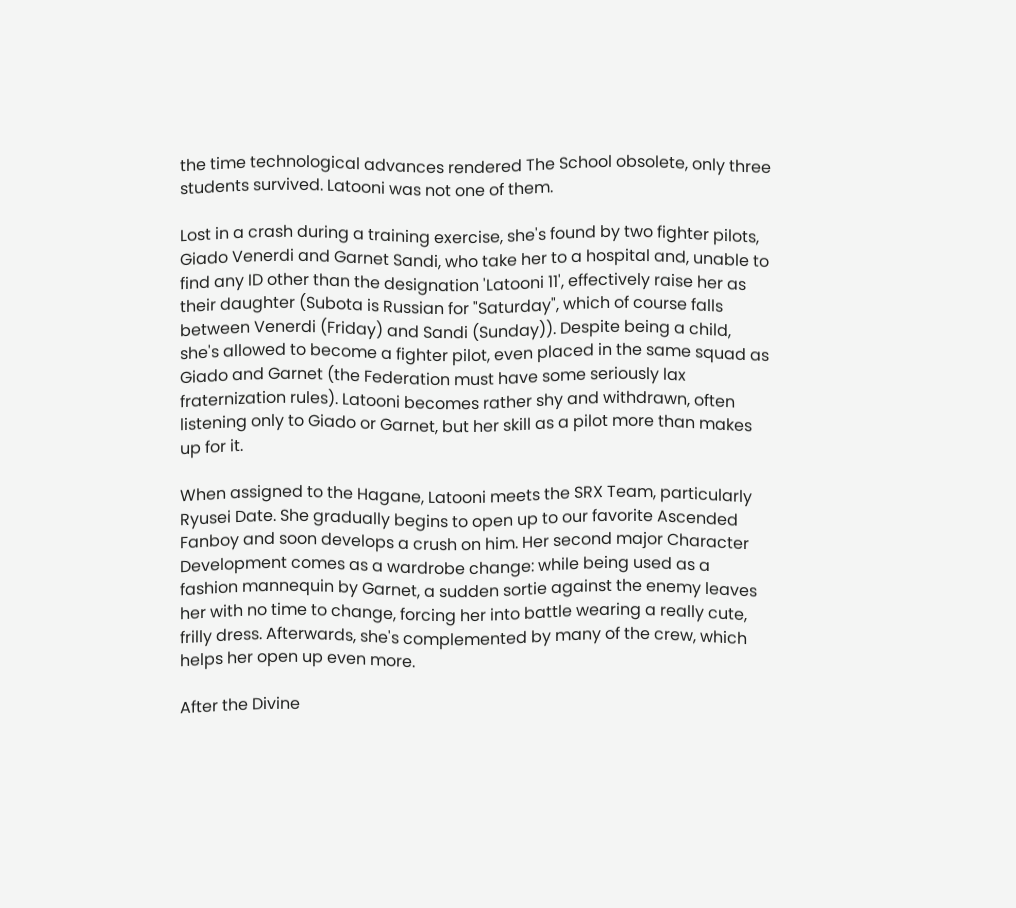the time technological advances rendered The School obsolete, only three students survived. Latooni was not one of them.

Lost in a crash during a training exercise, she's found by two fighter pilots, Giado Venerdi and Garnet Sandi, who take her to a hospital and, unable to find any ID other than the designation 'Latooni 11', effectively raise her as their daughter (Subota is Russian for "Saturday", which of course falls between Venerdi (Friday) and Sandi (Sunday)). Despite being a child, she's allowed to become a fighter pilot, even placed in the same squad as Giado and Garnet (the Federation must have some seriously lax fraternization rules). Latooni becomes rather shy and withdrawn, often listening only to Giado or Garnet, but her skill as a pilot more than makes up for it.

When assigned to the Hagane, Latooni meets the SRX Team, particularly Ryusei Date. She gradually begins to open up to our favorite Ascended Fanboy and soon develops a crush on him. Her second major Character Development comes as a wardrobe change: while being used as a fashion mannequin by Garnet, a sudden sortie against the enemy leaves her with no time to change, forcing her into battle wearing a really cute, frilly dress. Afterwards, she's complemented by many of the crew, which helps her open up even more.

After the Divine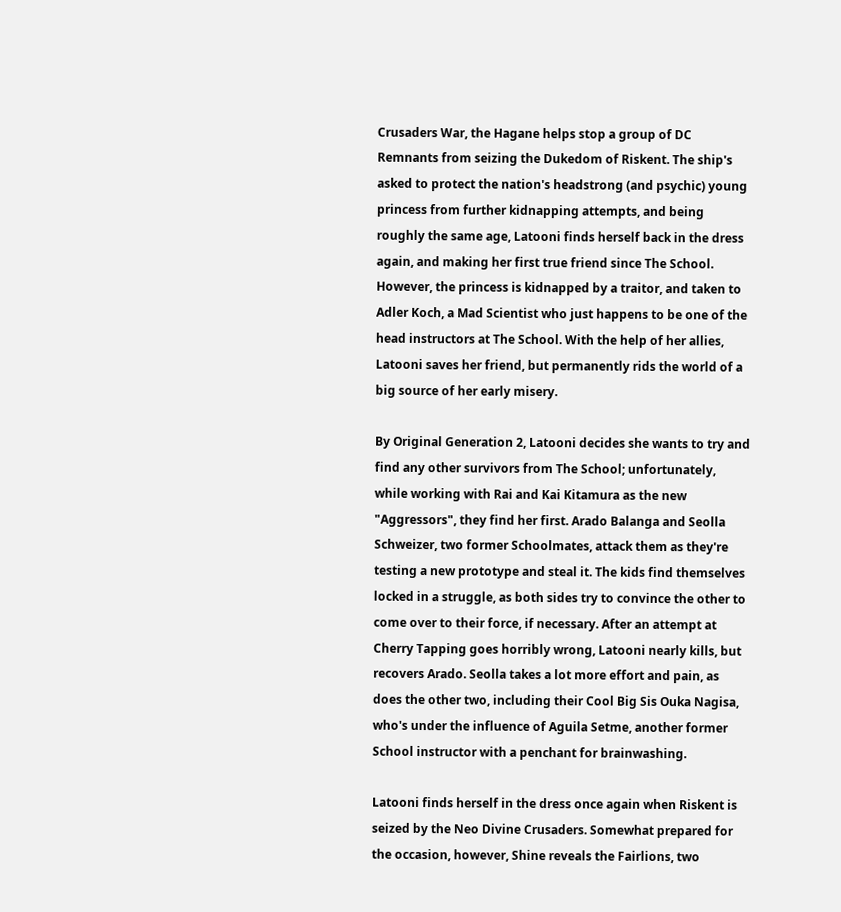Crusaders War, the Hagane helps stop a group of DC Remnants from seizing the Dukedom of Riskent. The ship's asked to protect the nation's headstrong (and psychic) young princess from further kidnapping attempts, and being roughly the same age, Latooni finds herself back in the dress again, and making her first true friend since The School. However, the princess is kidnapped by a traitor, and taken to Adler Koch, a Mad Scientist who just happens to be one of the head instructors at The School. With the help of her allies, Latooni saves her friend, but permanently rids the world of a big source of her early misery.

By Original Generation 2, Latooni decides she wants to try and find any other survivors from The School; unfortunately, while working with Rai and Kai Kitamura as the new "Aggressors", they find her first. Arado Balanga and Seolla Schweizer, two former Schoolmates, attack them as they're testing a new prototype and steal it. The kids find themselves locked in a struggle, as both sides try to convince the other to come over to their force, if necessary. After an attempt at Cherry Tapping goes horribly wrong, Latooni nearly kills, but recovers Arado. Seolla takes a lot more effort and pain, as does the other two, including their Cool Big Sis Ouka Nagisa, who's under the influence of Aguila Setme, another former School instructor with a penchant for brainwashing.

Latooni finds herself in the dress once again when Riskent is seized by the Neo Divine Crusaders. Somewhat prepared for the occasion, however, Shine reveals the Fairlions, two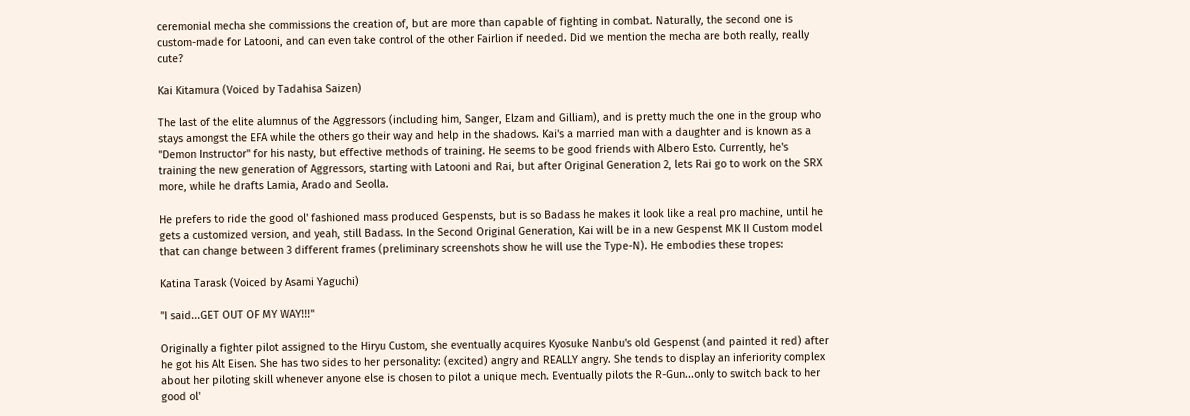ceremonial mecha she commissions the creation of, but are more than capable of fighting in combat. Naturally, the second one is custom-made for Latooni, and can even take control of the other Fairlion if needed. Did we mention the mecha are both really, really cute?

Kai Kitamura (Voiced by Tadahisa Saizen)

The last of the elite alumnus of the Aggressors (including him, Sanger, Elzam and Gilliam), and is pretty much the one in the group who stays amongst the EFA while the others go their way and help in the shadows. Kai's a married man with a daughter and is known as a "Demon Instructor" for his nasty, but effective methods of training. He seems to be good friends with Albero Esto. Currently, he's training the new generation of Aggressors, starting with Latooni and Rai, but after Original Generation 2, lets Rai go to work on the SRX more, while he drafts Lamia, Arado and Seolla.

He prefers to ride the good ol' fashioned mass produced Gespensts, but is so Badass he makes it look like a real pro machine, until he gets a customized version, and yeah, still Badass. In the Second Original Generation, Kai will be in a new Gespenst MK II Custom model that can change between 3 different frames (preliminary screenshots show he will use the Type-N). He embodies these tropes:

Katina Tarask (Voiced by Asami Yaguchi)

"I said...GET OUT OF MY WAY!!!"

Originally a fighter pilot assigned to the Hiryu Custom, she eventually acquires Kyosuke Nanbu's old Gespenst (and painted it red) after he got his Alt Eisen. She has two sides to her personality: (excited) angry and REALLY angry. She tends to display an inferiority complex about her piloting skill whenever anyone else is chosen to pilot a unique mech. Eventually pilots the R-Gun...only to switch back to her good ol'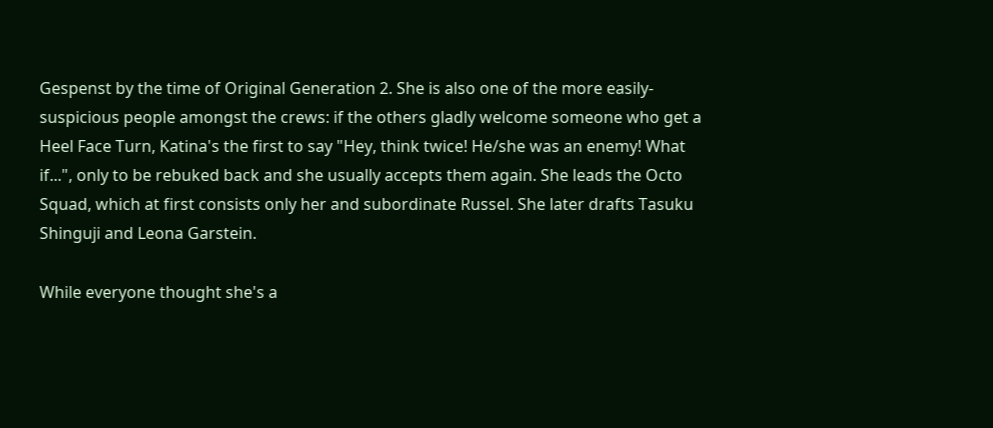Gespenst by the time of Original Generation 2. She is also one of the more easily-suspicious people amongst the crews: if the others gladly welcome someone who get a Heel Face Turn, Katina's the first to say "Hey, think twice! He/she was an enemy! What if...", only to be rebuked back and she usually accepts them again. She leads the Octo Squad, which at first consists only her and subordinate Russel. She later drafts Tasuku Shinguji and Leona Garstein.

While everyone thought she's a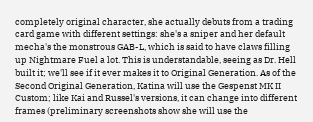completely original character, she actually debuts from a trading card game with different settings: she's a sniper and her default mecha's the monstrous GAB-L, which is said to have claws filling up Nightmare Fuel a lot. This is understandable, seeing as Dr. Hell built it; we'll see if it ever makes it to Original Generation. As of the Second Original Generation, Katina will use the Gespenst MK II Custom; like Kai and Russel's versions, it can change into different frames (preliminary screenshots show she will use the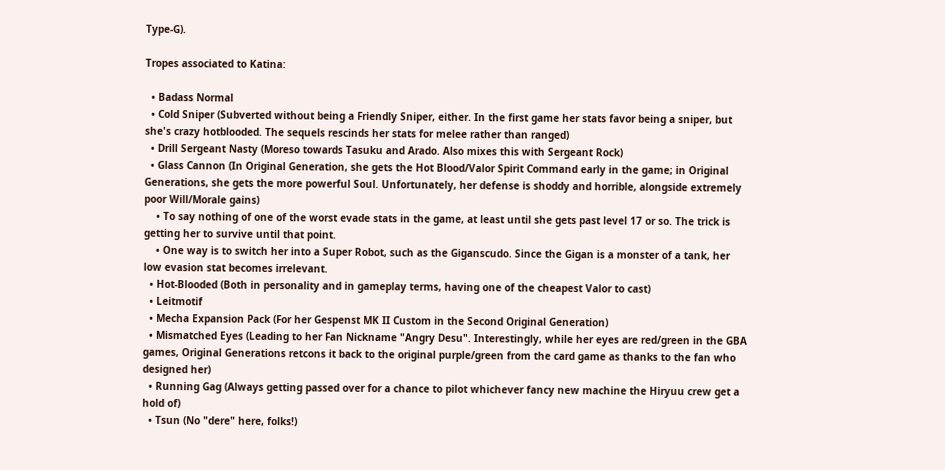Type-G).

Tropes associated to Katina:

  • Badass Normal
  • Cold Sniper (Subverted without being a Friendly Sniper, either. In the first game her stats favor being a sniper, but she's crazy hotblooded. The sequels rescinds her stats for melee rather than ranged)
  • Drill Sergeant Nasty (Moreso towards Tasuku and Arado. Also mixes this with Sergeant Rock)
  • Glass Cannon (In Original Generation, she gets the Hot Blood/Valor Spirit Command early in the game; in Original Generations, she gets the more powerful Soul. Unfortunately, her defense is shoddy and horrible, alongside extremely poor Will/Morale gains)
    • To say nothing of one of the worst evade stats in the game, at least until she gets past level 17 or so. The trick is getting her to survive until that point.
    • One way is to switch her into a Super Robot, such as the Giganscudo. Since the Gigan is a monster of a tank, her low evasion stat becomes irrelevant.
  • Hot-Blooded (Both in personality and in gameplay terms, having one of the cheapest Valor to cast)
  • Leitmotif
  • Mecha Expansion Pack (For her Gespenst MK II Custom in the Second Original Generation)
  • Mismatched Eyes (Leading to her Fan Nickname "Angry Desu". Interestingly, while her eyes are red/green in the GBA games, Original Generations retcons it back to the original purple/green from the card game as thanks to the fan who designed her)
  • Running Gag (Always getting passed over for a chance to pilot whichever fancy new machine the Hiryuu crew get a hold of)
  • Tsun (No "dere" here, folks!)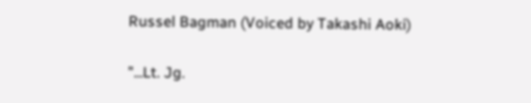Russel Bagman (Voiced by Takashi Aoki)

"...Lt. Jg.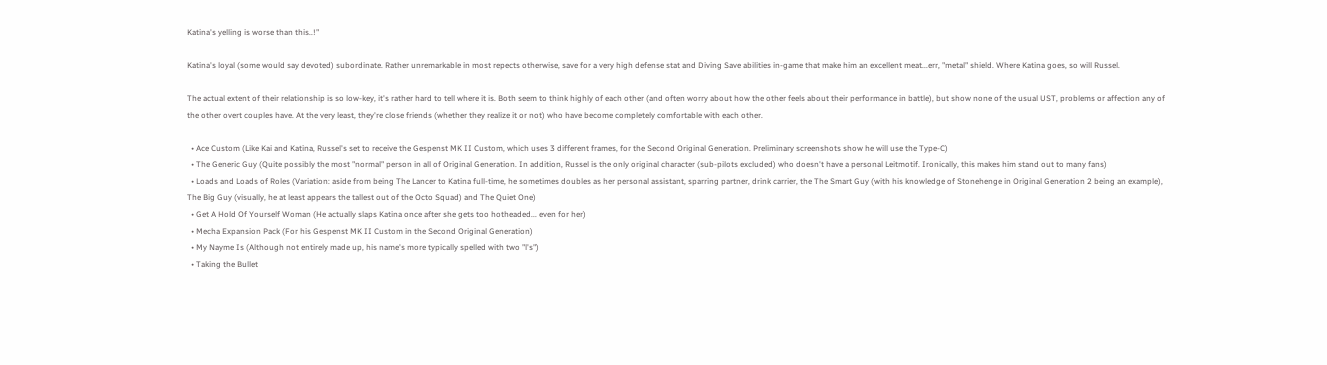Katina's yelling is worse than this..!"

Katina's loyal (some would say devoted) subordinate. Rather unremarkable in most repects otherwise, save for a very high defense stat and Diving Save abilities in-game that make him an excellent meat...err, "metal" shield. Where Katina goes, so will Russel.

The actual extent of their relationship is so low-key, it's rather hard to tell where it is. Both seem to think highly of each other (and often worry about how the other feels about their performance in battle), but show none of the usual UST, problems or affection any of the other overt couples have. At the very least, they're close friends (whether they realize it or not) who have become completely comfortable with each other.

  • Ace Custom (Like Kai and Katina, Russel's set to receive the Gespenst MK II Custom, which uses 3 different frames, for the Second Original Generation. Preliminary screenshots show he will use the Type-C)
  • The Generic Guy (Quite possibly the most "normal" person in all of Original Generation. In addition, Russel is the only original character (sub-pilots excluded) who doesn't have a personal Leitmotif. Ironically, this makes him stand out to many fans)
  • Loads and Loads of Roles (Variation: aside from being The Lancer to Katina full-time, he sometimes doubles as her personal assistant, sparring partner, drink carrier, the The Smart Guy (with his knowledge of Stonehenge in Original Generation 2 being an example), The Big Guy (visually, he at least appears the tallest out of the Octo Squad) and The Quiet One)
  • Get A Hold Of Yourself Woman (He actually slaps Katina once after she gets too hotheaded... even for her)
  • Mecha Expansion Pack (For his Gespenst MK II Custom in the Second Original Generation)
  • My Nayme Is (Although not entirely made up, his name's more typically spelled with two "l's")
  • Taking the Bullet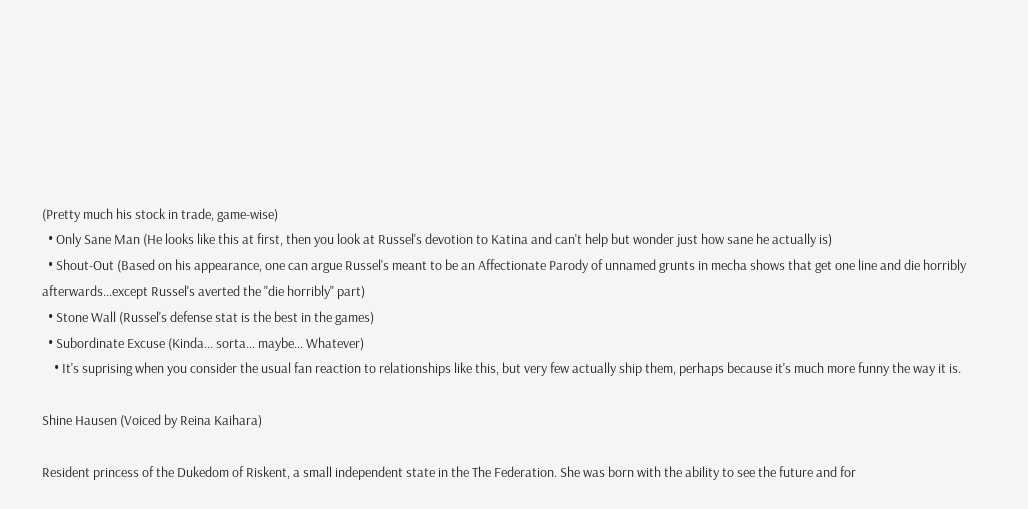(Pretty much his stock in trade, game-wise)
  • Only Sane Man (He looks like this at first, then you look at Russel's devotion to Katina and can't help but wonder just how sane he actually is)
  • Shout-Out (Based on his appearance, one can argue Russel's meant to be an Affectionate Parody of unnamed grunts in mecha shows that get one line and die horribly afterwards...except Russel's averted the "die horribly" part)
  • Stone Wall (Russel's defense stat is the best in the games)
  • Subordinate Excuse (Kinda... sorta... maybe... Whatever)
    • It's suprising when you consider the usual fan reaction to relationships like this, but very few actually ship them, perhaps because it's much more funny the way it is.

Shine Hausen (Voiced by Reina Kaihara)

Resident princess of the Dukedom of Riskent, a small independent state in the The Federation. She was born with the ability to see the future and for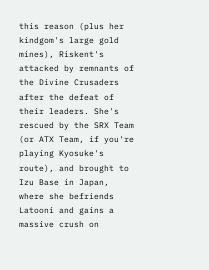this reason (plus her kindgom's large gold mines), Riskent's attacked by remnants of the Divine Crusaders after the defeat of their leaders. She's rescued by the SRX Team (or ATX Team, if you're playing Kyosuke's route), and brought to Izu Base in Japan, where she befriends Latooni and gains a massive crush on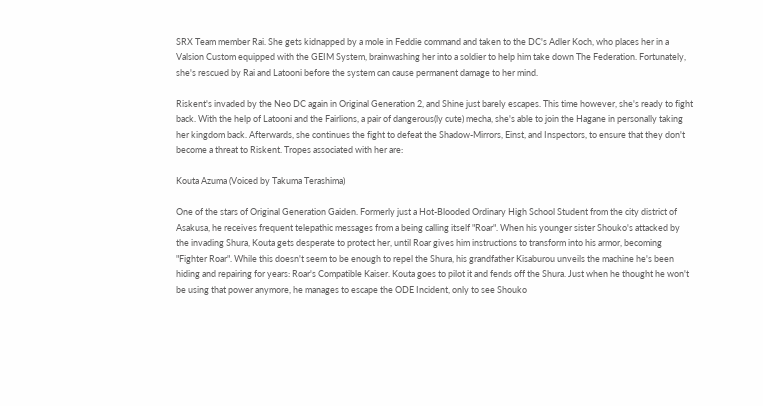SRX Team member Rai. She gets kidnapped by a mole in Feddie command and taken to the DC's Adler Koch, who places her in a Valsion Custom equipped with the GEIM System, brainwashing her into a soldier to help him take down The Federation. Fortunately, she's rescued by Rai and Latooni before the system can cause permanent damage to her mind.

Riskent's invaded by the Neo DC again in Original Generation 2, and Shine just barely escapes. This time however, she's ready to fight back. With the help of Latooni and the Fairlions, a pair of dangerous(ly cute) mecha, she's able to join the Hagane in personally taking her kingdom back. Afterwards, she continues the fight to defeat the Shadow-Mirrors, Einst, and Inspectors, to ensure that they don't become a threat to Riskent. Tropes associated with her are:

Kouta Azuma (Voiced by Takuma Terashima)

One of the stars of Original Generation Gaiden. Formerly just a Hot-Blooded Ordinary High School Student from the city district of Asakusa, he receives frequent telepathic messages from a being calling itself "Roar". When his younger sister Shouko's attacked by the invading Shura, Kouta gets desperate to protect her, until Roar gives him instructions to transform into his armor, becoming "Fighter Roar". While this doesn't seem to be enough to repel the Shura, his grandfather Kisaburou unveils the machine he's been hiding and repairing for years: Roar's Compatible Kaiser. Kouta goes to pilot it and fends off the Shura. Just when he thought he won't be using that power anymore, he manages to escape the ODE Incident, only to see Shouko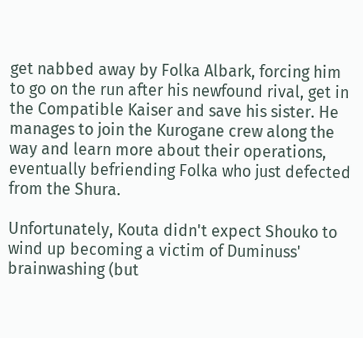get nabbed away by Folka Albark, forcing him to go on the run after his newfound rival, get in the Compatible Kaiser and save his sister. He manages to join the Kurogane crew along the way and learn more about their operations, eventually befriending Folka who just defected from the Shura.

Unfortunately, Kouta didn't expect Shouko to wind up becoming a victim of Duminuss' brainwashing (but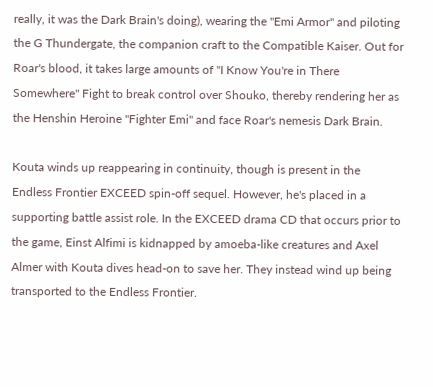really, it was the Dark Brain's doing), wearing the "Emi Armor" and piloting the G Thundergate, the companion craft to the Compatible Kaiser. Out for Roar's blood, it takes large amounts of "I Know You're in There Somewhere" Fight to break control over Shouko, thereby rendering her as the Henshin Heroine "Fighter Emi" and face Roar's nemesis Dark Brain.

Kouta winds up reappearing in continuity, though is present in the Endless Frontier EXCEED spin-off sequel. However, he's placed in a supporting battle assist role. In the EXCEED drama CD that occurs prior to the game, Einst Alfimi is kidnapped by amoeba-like creatures and Axel Almer with Kouta dives head-on to save her. They instead wind up being transported to the Endless Frontier.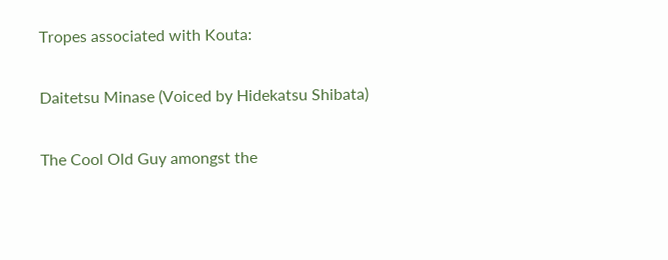Tropes associated with Kouta:

Daitetsu Minase (Voiced by Hidekatsu Shibata)

The Cool Old Guy amongst the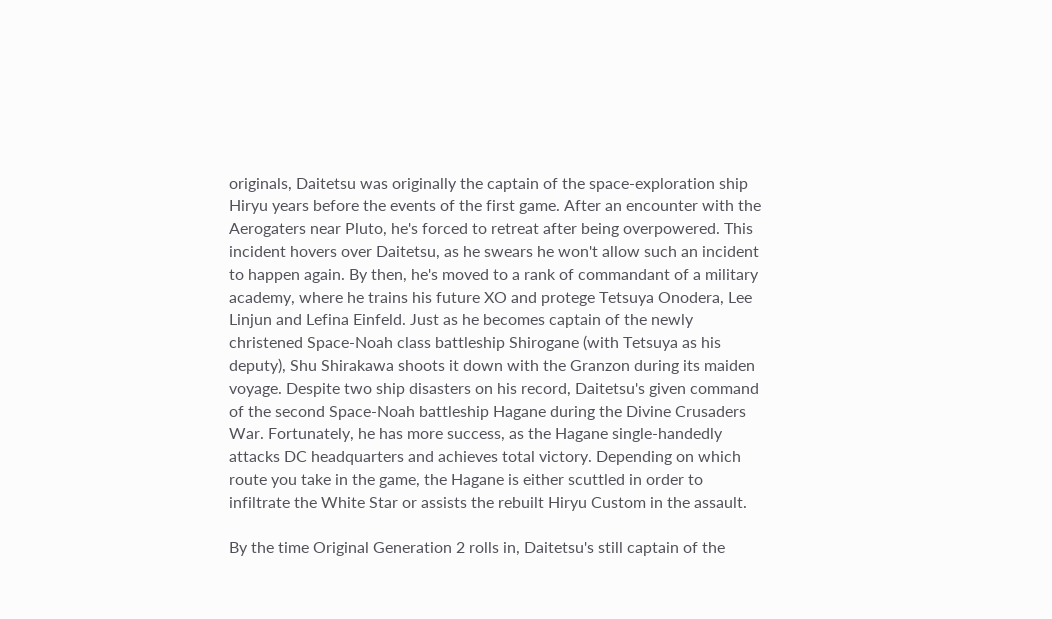originals, Daitetsu was originally the captain of the space-exploration ship Hiryu years before the events of the first game. After an encounter with the Aerogaters near Pluto, he's forced to retreat after being overpowered. This incident hovers over Daitetsu, as he swears he won't allow such an incident to happen again. By then, he's moved to a rank of commandant of a military academy, where he trains his future XO and protege Tetsuya Onodera, Lee Linjun and Lefina Einfeld. Just as he becomes captain of the newly christened Space-Noah class battleship Shirogane (with Tetsuya as his deputy), Shu Shirakawa shoots it down with the Granzon during its maiden voyage. Despite two ship disasters on his record, Daitetsu's given command of the second Space-Noah battleship Hagane during the Divine Crusaders War. Fortunately, he has more success, as the Hagane single-handedly attacks DC headquarters and achieves total victory. Depending on which route you take in the game, the Hagane is either scuttled in order to infiltrate the White Star or assists the rebuilt Hiryu Custom in the assault.

By the time Original Generation 2 rolls in, Daitetsu's still captain of the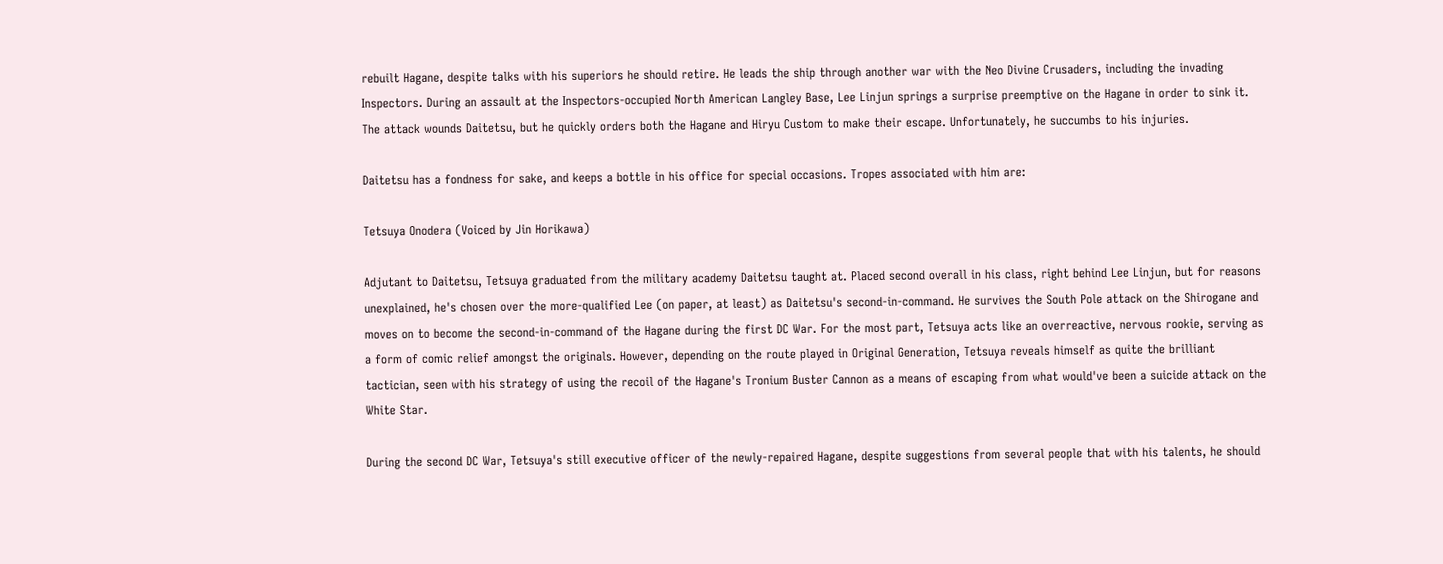rebuilt Hagane, despite talks with his superiors he should retire. He leads the ship through another war with the Neo Divine Crusaders, including the invading Inspectors. During an assault at the Inspectors-occupied North American Langley Base, Lee Linjun springs a surprise preemptive on the Hagane in order to sink it. The attack wounds Daitetsu, but he quickly orders both the Hagane and Hiryu Custom to make their escape. Unfortunately, he succumbs to his injuries.

Daitetsu has a fondness for sake, and keeps a bottle in his office for special occasions. Tropes associated with him are:

Tetsuya Onodera (Voiced by Jin Horikawa)

Adjutant to Daitetsu, Tetsuya graduated from the military academy Daitetsu taught at. Placed second overall in his class, right behind Lee Linjun, but for reasons unexplained, he's chosen over the more-qualified Lee (on paper, at least) as Daitetsu's second-in-command. He survives the South Pole attack on the Shirogane and moves on to become the second-in-command of the Hagane during the first DC War. For the most part, Tetsuya acts like an overreactive, nervous rookie, serving as a form of comic relief amongst the originals. However, depending on the route played in Original Generation, Tetsuya reveals himself as quite the brilliant tactician, seen with his strategy of using the recoil of the Hagane's Tronium Buster Cannon as a means of escaping from what would've been a suicide attack on the White Star.

During the second DC War, Tetsuya's still executive officer of the newly-repaired Hagane, despite suggestions from several people that with his talents, he should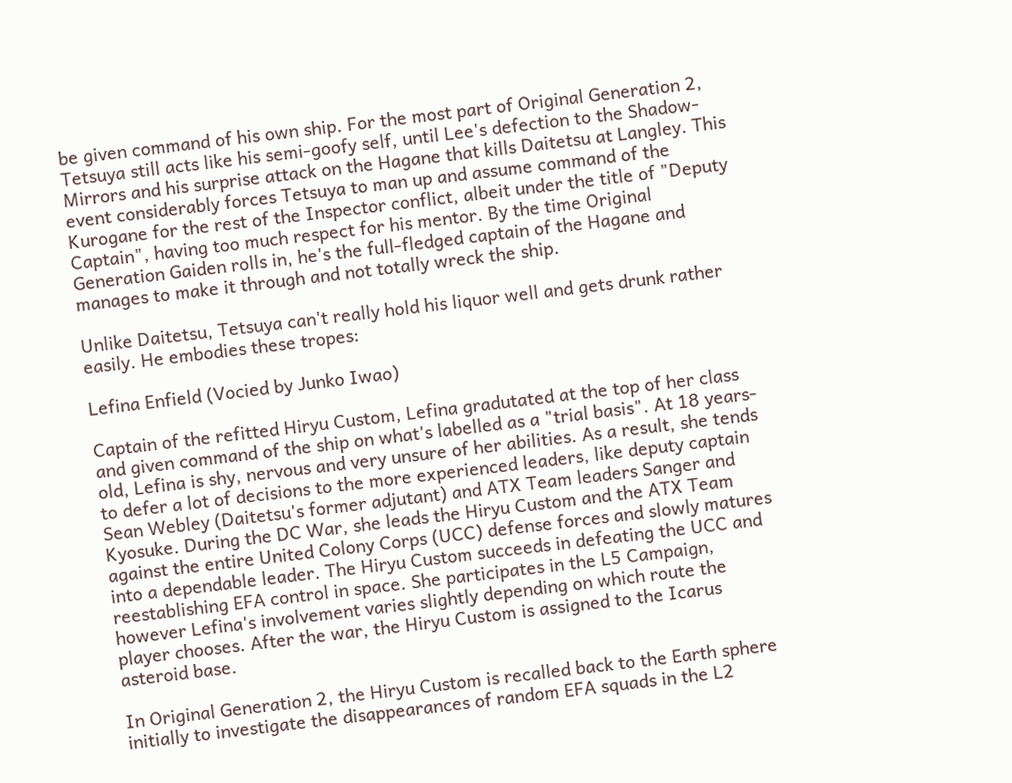be given command of his own ship. For the most part of Original Generation 2, Tetsuya still acts like his semi-goofy self, until Lee's defection to the Shadow-Mirrors and his surprise attack on the Hagane that kills Daitetsu at Langley. This event considerably forces Tetsuya to man up and assume command of the Kurogane for the rest of the Inspector conflict, albeit under the title of "Deputy Captain", having too much respect for his mentor. By the time Original Generation Gaiden rolls in, he's the full-fledged captain of the Hagane and manages to make it through and not totally wreck the ship.

Unlike Daitetsu, Tetsuya can't really hold his liquor well and gets drunk rather easily. He embodies these tropes:

Lefina Enfield (Vocied by Junko Iwao)

Captain of the refitted Hiryu Custom, Lefina gradutated at the top of her class and given command of the ship on what's labelled as a "trial basis". At 18 years-old, Lefina is shy, nervous and very unsure of her abilities. As a result, she tends to defer a lot of decisions to the more experienced leaders, like deputy captain Sean Webley (Daitetsu's former adjutant) and ATX Team leaders Sanger and Kyosuke. During the DC War, she leads the Hiryu Custom and the ATX Team against the entire United Colony Corps (UCC) defense forces and slowly matures into a dependable leader. The Hiryu Custom succeeds in defeating the UCC and reestablishing EFA control in space. She participates in the L5 Campaign, however Lefina's involvement varies slightly depending on which route the player chooses. After the war, the Hiryu Custom is assigned to the Icarus asteroid base.

In Original Generation 2, the Hiryu Custom is recalled back to the Earth sphere initially to investigate the disappearances of random EFA squads in the L2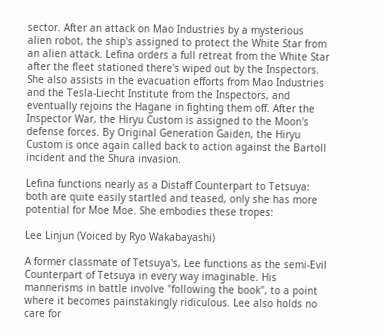sector. After an attack on Mao Industries by a mysterious alien robot, the ship's assigned to protect the White Star from an alien attack. Lefina orders a full retreat from the White Star after the fleet stationed there's wiped out by the Inspectors. She also assists in the evacuation efforts from Mao Industries and the Tesla-Liecht Institute from the Inspectors, and eventually rejoins the Hagane in fighting them off. After the Inspector War, the Hiryu Custom is assigned to the Moon's defense forces. By Original Generation Gaiden, the Hiryu Custom is once again called back to action against the Bartoll incident and the Shura invasion.

Lefina functions nearly as a Distaff Counterpart to Tetsuya: both are quite easily startled and teased, only she has more potential for Moe Moe. She embodies these tropes:

Lee Linjun (Voiced by Ryo Wakabayashi)

A former classmate of Tetsuya's, Lee functions as the semi-Evil Counterpart of Tetsuya in every way imaginable. His mannerisms in battle involve "following the book", to a point where it becomes painstakingly ridiculous. Lee also holds no care for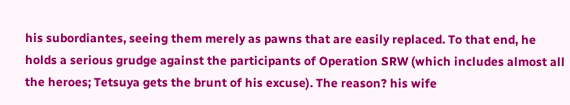his subordiantes, seeing them merely as pawns that are easily replaced. To that end, he holds a serious grudge against the participants of Operation SRW (which includes almost all the heroes; Tetsuya gets the brunt of his excuse). The reason? his wife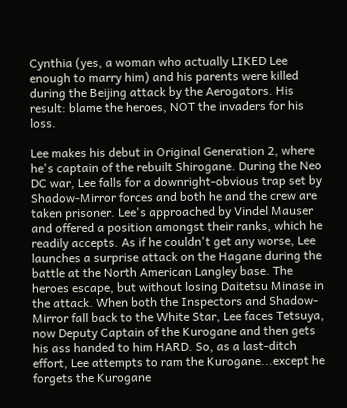Cynthia (yes, a woman who actually LIKED Lee enough to marry him) and his parents were killed during the Beijing attack by the Aerogators. His result: blame the heroes, NOT the invaders for his loss.

Lee makes his debut in Original Generation 2, where he's captain of the rebuilt Shirogane. During the Neo DC war, Lee falls for a downright-obvious trap set by Shadow-Mirror forces and both he and the crew are taken prisoner. Lee's approached by Vindel Mauser and offered a position amongst their ranks, which he readily accepts. As if he couldn't get any worse, Lee launches a surprise attack on the Hagane during the battle at the North American Langley base. The heroes escape, but without losing Daitetsu Minase in the attack. When both the Inspectors and Shadow-Mirror fall back to the White Star, Lee faces Tetsuya, now Deputy Captain of the Kurogane and then gets his ass handed to him HARD. So, as a last-ditch effort, Lee attempts to ram the Kurogane...except he forgets the Kurogane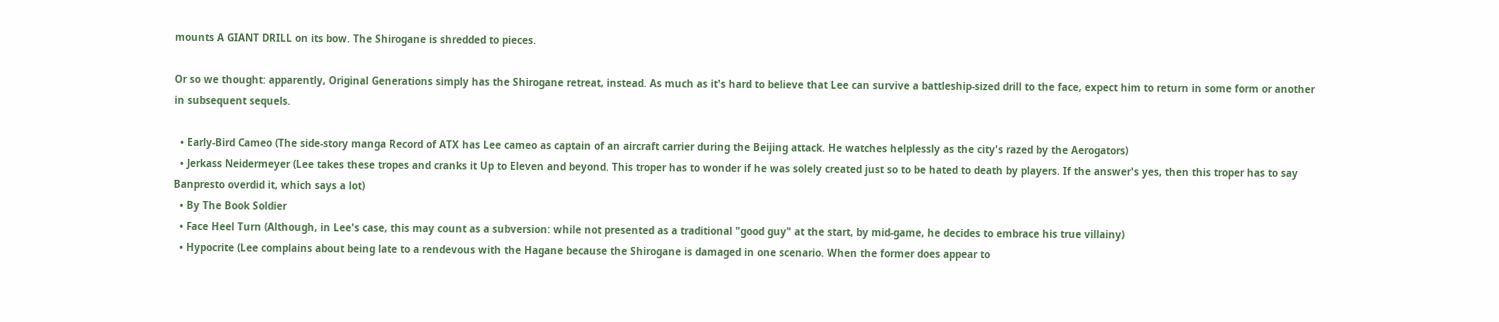mounts A GIANT DRILL on its bow. The Shirogane is shredded to pieces.

Or so we thought: apparently, Original Generations simply has the Shirogane retreat, instead. As much as it's hard to believe that Lee can survive a battleship-sized drill to the face, expect him to return in some form or another in subsequent sequels.

  • Early-Bird Cameo (The side-story manga Record of ATX has Lee cameo as captain of an aircraft carrier during the Beijing attack. He watches helplessly as the city's razed by the Aerogators)
  • Jerkass Neidermeyer (Lee takes these tropes and cranks it Up to Eleven and beyond. This troper has to wonder if he was solely created just so to be hated to death by players. If the answer's yes, then this troper has to say Banpresto overdid it, which says a lot)
  • By The Book Soldier
  • Face Heel Turn (Although, in Lee's case, this may count as a subversion: while not presented as a traditional "good guy" at the start, by mid-game, he decides to embrace his true villainy)
  • Hypocrite (Lee complains about being late to a rendevous with the Hagane because the Shirogane is damaged in one scenario. When the former does appear to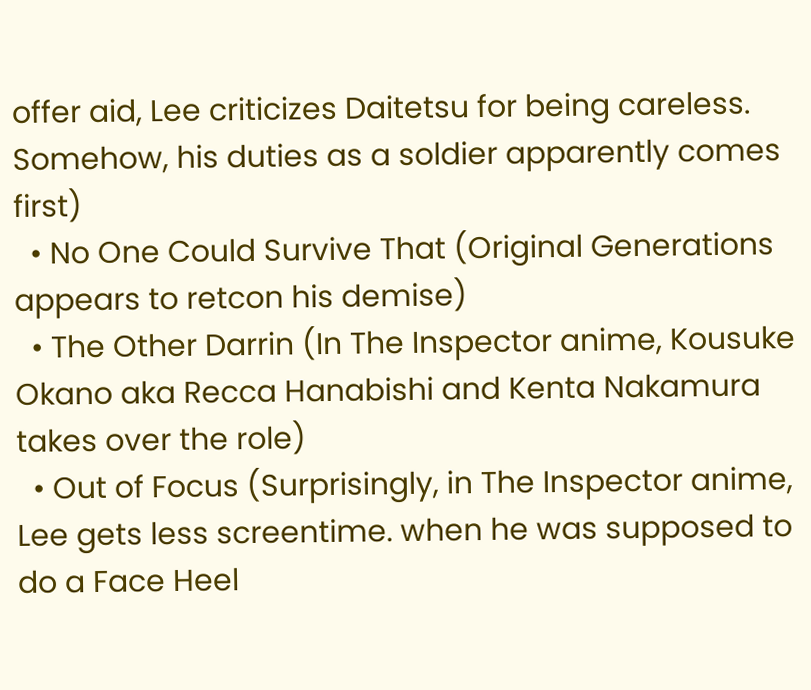offer aid, Lee criticizes Daitetsu for being careless. Somehow, his duties as a soldier apparently comes first)
  • No One Could Survive That (Original Generations appears to retcon his demise)
  • The Other Darrin (In The Inspector anime, Kousuke Okano aka Recca Hanabishi and Kenta Nakamura takes over the role)
  • Out of Focus (Surprisingly, in The Inspector anime, Lee gets less screentime. when he was supposed to do a Face Heel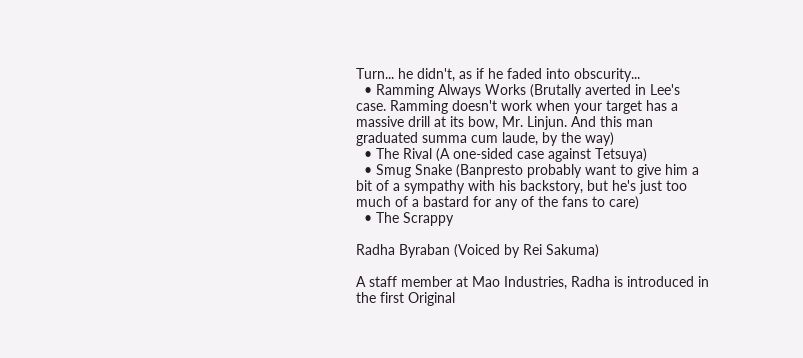Turn... he didn't, as if he faded into obscurity...
  • Ramming Always Works (Brutally averted in Lee's case. Ramming doesn't work when your target has a massive drill at its bow, Mr. Linjun. And this man graduated summa cum laude, by the way)
  • The Rival (A one-sided case against Tetsuya)
  • Smug Snake (Banpresto probably want to give him a bit of a sympathy with his backstory, but he's just too much of a bastard for any of the fans to care)
  • The Scrappy

Radha Byraban (Voiced by Rei Sakuma)

A staff member at Mao Industries, Radha is introduced in the first Original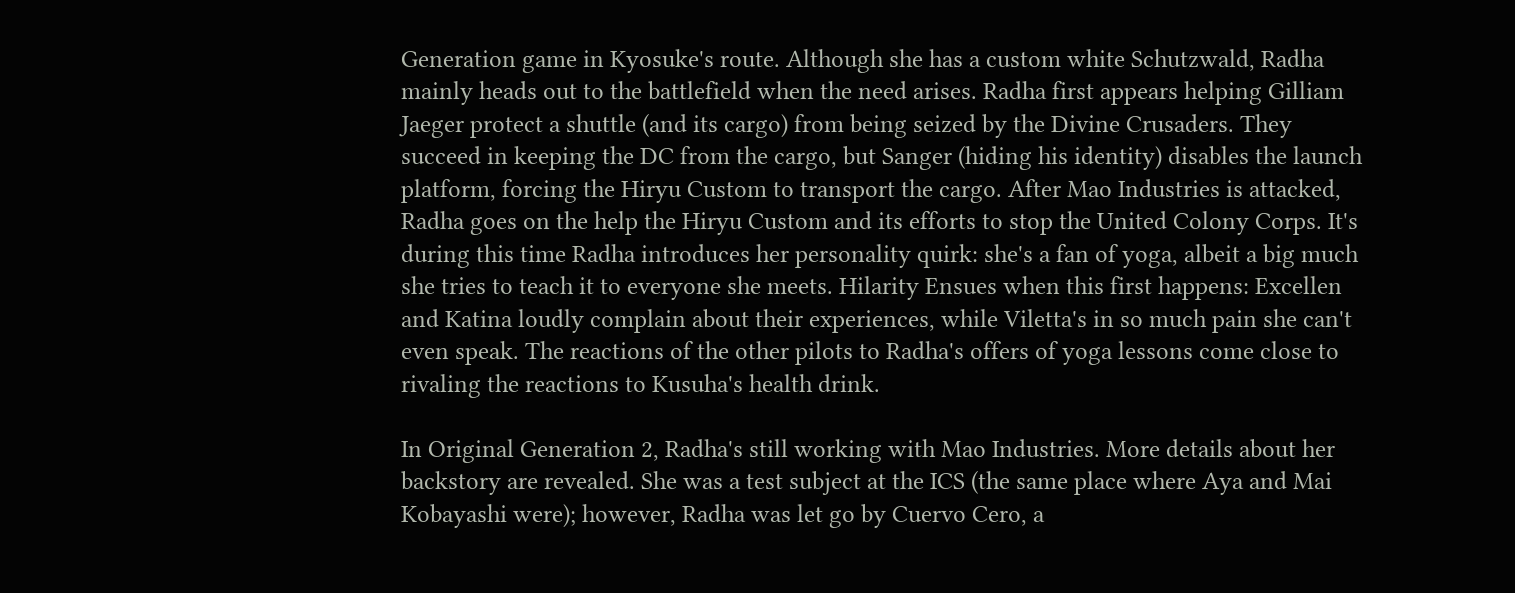Generation game in Kyosuke's route. Although she has a custom white Schutzwald, Radha mainly heads out to the battlefield when the need arises. Radha first appears helping Gilliam Jaeger protect a shuttle (and its cargo) from being seized by the Divine Crusaders. They succeed in keeping the DC from the cargo, but Sanger (hiding his identity) disables the launch platform, forcing the Hiryu Custom to transport the cargo. After Mao Industries is attacked, Radha goes on the help the Hiryu Custom and its efforts to stop the United Colony Corps. It's during this time Radha introduces her personality quirk: she's a fan of yoga, albeit a big much she tries to teach it to everyone she meets. Hilarity Ensues when this first happens: Excellen and Katina loudly complain about their experiences, while Viletta's in so much pain she can't even speak. The reactions of the other pilots to Radha's offers of yoga lessons come close to rivaling the reactions to Kusuha's health drink.

In Original Generation 2, Radha's still working with Mao Industries. More details about her backstory are revealed. She was a test subject at the ICS (the same place where Aya and Mai Kobayashi were); however, Radha was let go by Cuervo Cero, a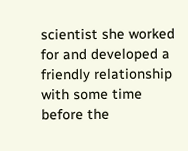scientist she worked for and developed a friendly relationship with some time before the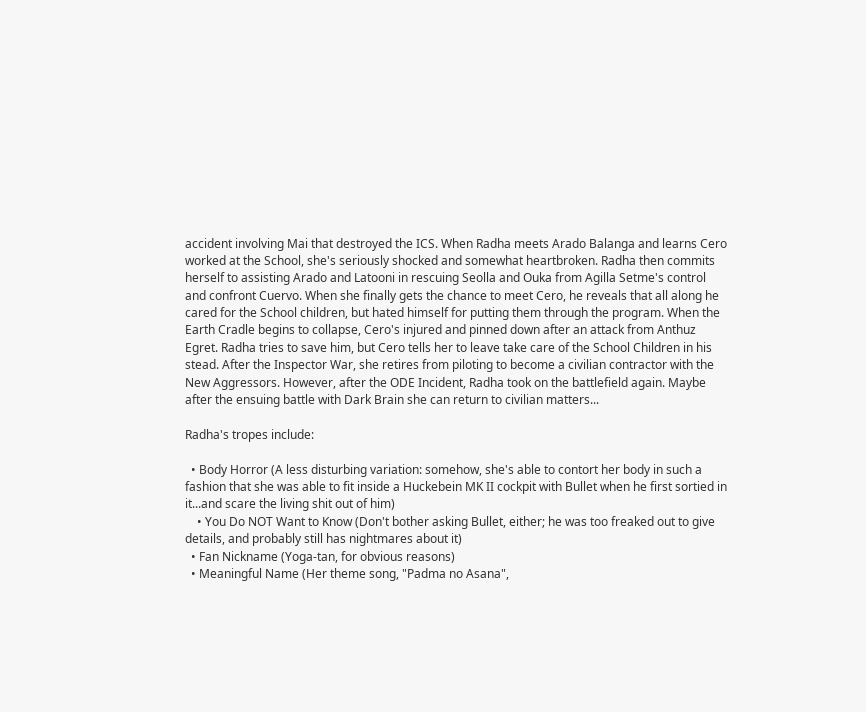accident involving Mai that destroyed the ICS. When Radha meets Arado Balanga and learns Cero worked at the School, she's seriously shocked and somewhat heartbroken. Radha then commits herself to assisting Arado and Latooni in rescuing Seolla and Ouka from Agilla Setme's control and confront Cuervo. When she finally gets the chance to meet Cero, he reveals that all along he cared for the School children, but hated himself for putting them through the program. When the Earth Cradle begins to collapse, Cero's injured and pinned down after an attack from Anthuz Egret. Radha tries to save him, but Cero tells her to leave take care of the School Children in his stead. After the Inspector War, she retires from piloting to become a civilian contractor with the New Aggressors. However, after the ODE Incident, Radha took on the battlefield again. Maybe after the ensuing battle with Dark Brain she can return to civilian matters...

Radha's tropes include:

  • Body Horror (A less disturbing variation: somehow, she's able to contort her body in such a fashion that she was able to fit inside a Huckebein MK II cockpit with Bullet when he first sortied in it...and scare the living shit out of him)
    • You Do NOT Want to Know (Don't bother asking Bullet, either; he was too freaked out to give details, and probably still has nightmares about it)
  • Fan Nickname (Yoga-tan, for obvious reasons)
  • Meaningful Name (Her theme song, "Padma no Asana",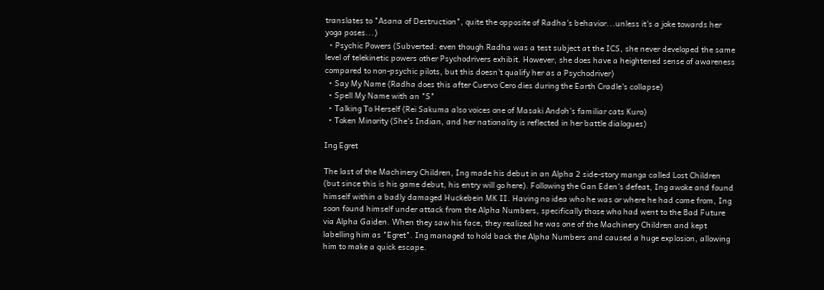translates to "Asana of Destruction", quite the opposite of Radha's behavior...unless it's a joke towards her yoga poses...)
  • Psychic Powers (Subverted: even though Radha was a test subject at the ICS, she never developed the same level of telekinetic powers other Psychodrivers exhibit. However, she does have a heightened sense of awareness compared to non-psychic pilots, but this doesn't qualify her as a Psychodriver)
  • Say My Name (Radha does this after Cuervo Cero dies during the Earth Cradle's collapse)
  • Spell My Name with an "S"
  • Talking To Herself (Rei Sakuma also voices one of Masaki Andoh's familiar cats Kuro)
  • Token Minority (She's Indian, and her nationality is reflected in her battle dialogues)

Ing Egret

The last of the Machinery Children, Ing made his debut in an Alpha 2 side-story manga called Lost Children (but since this is his game debut, his entry will go here). Following the Gan Eden's defeat, Ing awoke and found himself within a badly damaged Huckebein MK II. Having no idea who he was or where he had come from, Ing soon found himself under attack from the Alpha Numbers, specifically those who had went to the Bad Future via Alpha Gaiden. When they saw his face, they realized he was one of the Machinery Children and kept labelling him as "Egret". Ing managed to hold back the Alpha Numbers and caused a huge explosion, allowing him to make a quick escape.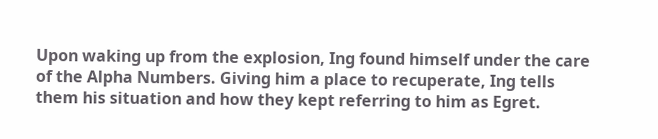Upon waking up from the explosion, Ing found himself under the care of the Alpha Numbers. Giving him a place to recuperate, Ing tells them his situation and how they kept referring to him as Egret.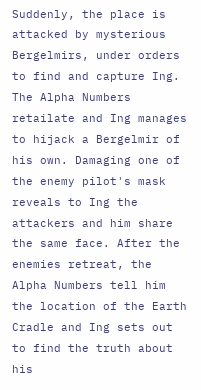Suddenly, the place is attacked by mysterious Bergelmirs, under orders to find and capture Ing. The Alpha Numbers retailate and Ing manages to hijack a Bergelmir of his own. Damaging one of the enemy pilot's mask reveals to Ing the attackers and him share the same face. After the enemies retreat, the Alpha Numbers tell him the location of the Earth Cradle and Ing sets out to find the truth about his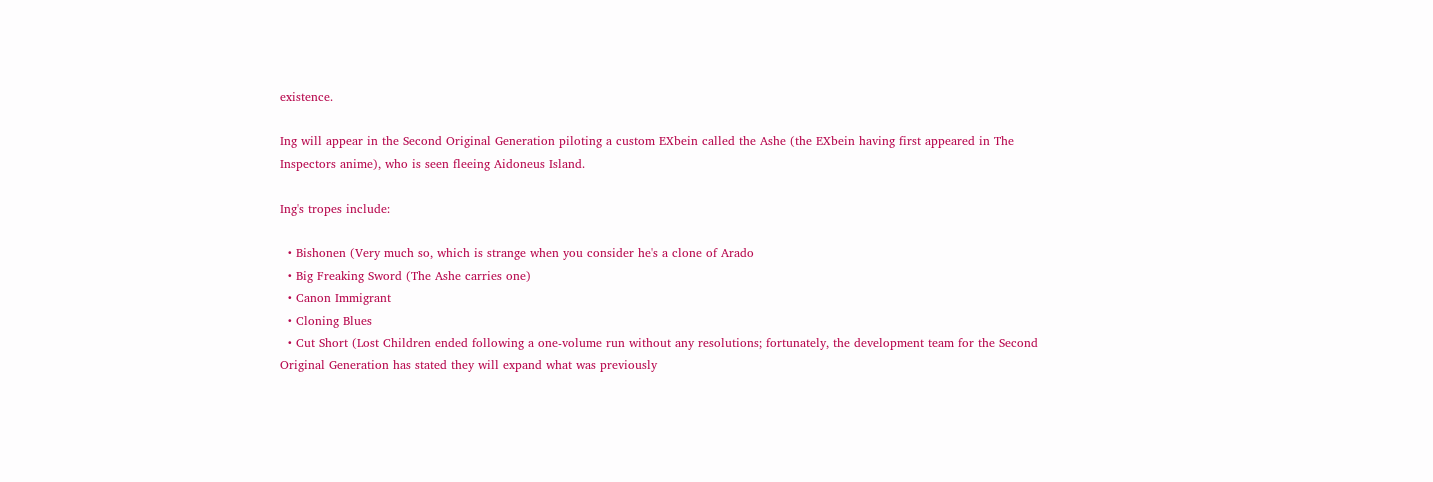existence.

Ing will appear in the Second Original Generation piloting a custom EXbein called the Ashe (the EXbein having first appeared in The Inspectors anime), who is seen fleeing Aidoneus Island.

Ing's tropes include:

  • Bishonen (Very much so, which is strange when you consider he's a clone of Arado
  • Big Freaking Sword (The Ashe carries one)
  • Canon Immigrant
  • Cloning Blues
  • Cut Short (Lost Children ended following a one-volume run without any resolutions; fortunately, the development team for the Second Original Generation has stated they will expand what was previously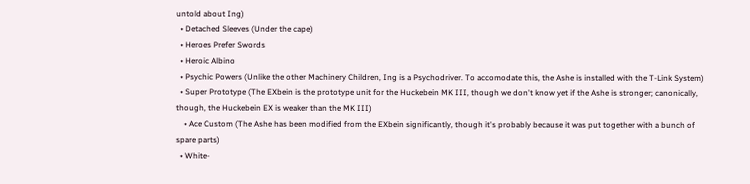untold about Ing)
  • Detached Sleeves (Under the cape)
  • Heroes Prefer Swords
  • Heroic Albino
  • Psychic Powers (Unlike the other Machinery Children, Ing is a Psychodriver. To accomodate this, the Ashe is installed with the T-Link System)
  • Super Prototype (The EXbein is the prototype unit for the Huckebein MK III, though we don't know yet if the Ashe is stronger; canonically, though, the Huckebein EX is weaker than the MK III)
    • Ace Custom (The Ashe has been modified from the EXbein significantly, though it's probably because it was put together with a bunch of spare parts)
  • White-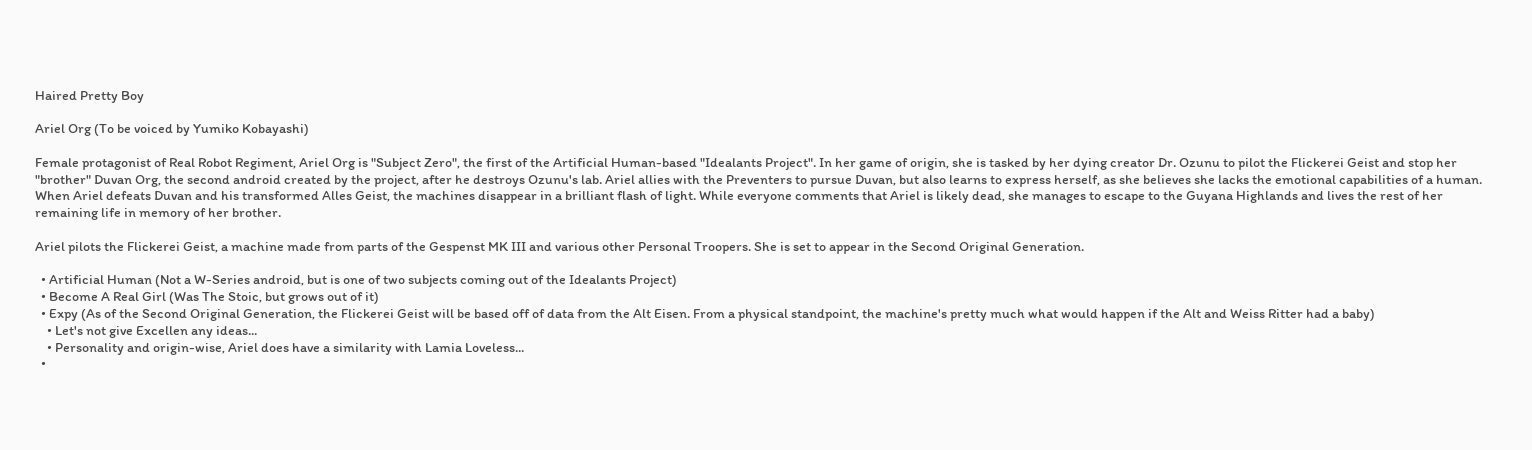Haired Pretty Boy

Ariel Org (To be voiced by Yumiko Kobayashi)

Female protagonist of Real Robot Regiment, Ariel Org is "Subject Zero", the first of the Artificial Human-based "Idealants Project". In her game of origin, she is tasked by her dying creator Dr. Ozunu to pilot the Flickerei Geist and stop her "brother" Duvan Org, the second android created by the project, after he destroys Ozunu's lab. Ariel allies with the Preventers to pursue Duvan, but also learns to express herself, as she believes she lacks the emotional capabilities of a human. When Ariel defeats Duvan and his transformed Alles Geist, the machines disappear in a brilliant flash of light. While everyone comments that Ariel is likely dead, she manages to escape to the Guyana Highlands and lives the rest of her remaining life in memory of her brother.

Ariel pilots the Flickerei Geist, a machine made from parts of the Gespenst MK III and various other Personal Troopers. She is set to appear in the Second Original Generation.

  • Artificial Human (Not a W-Series android, but is one of two subjects coming out of the Idealants Project)
  • Become A Real Girl (Was The Stoic, but grows out of it)
  • Expy (As of the Second Original Generation, the Flickerei Geist will be based off of data from the Alt Eisen. From a physical standpoint, the machine's pretty much what would happen if the Alt and Weiss Ritter had a baby)
    • Let's not give Excellen any ideas...
    • Personality and origin-wise, Ariel does have a similarity with Lamia Loveless...
  •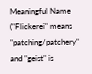Meaningful Name ("Flickerei" means "patching/patchery" and "geist" is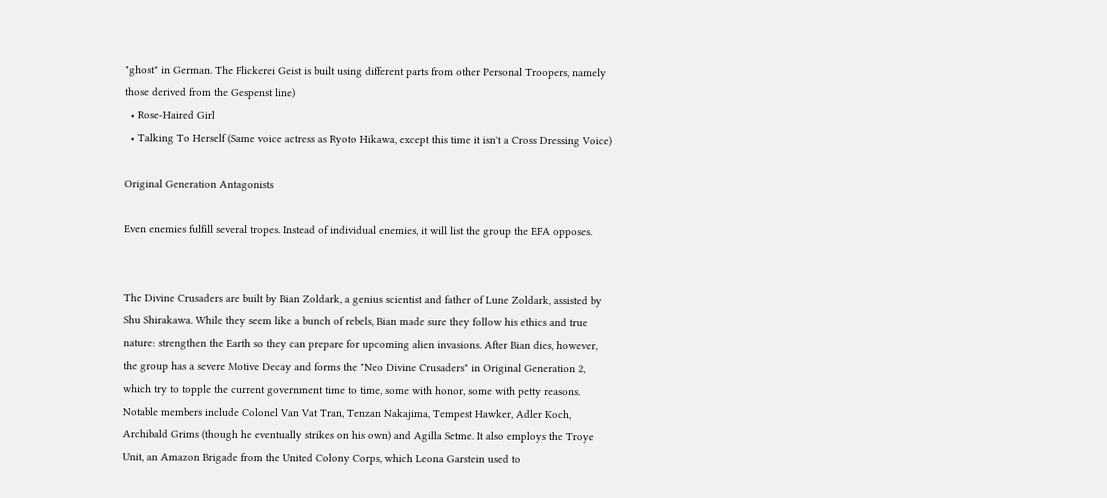"ghost" in German. The Flickerei Geist is built using different parts from other Personal Troopers, namely those derived from the Gespenst line)
  • Rose-Haired Girl
  • Talking To Herself (Same voice actress as Ryoto Hikawa, except this time it isn't a Cross Dressing Voice)

Original Generation Antagonists

Even enemies fulfill several tropes. Instead of individual enemies, it will list the group the EFA opposes.


The Divine Crusaders are built by Bian Zoldark, a genius scientist and father of Lune Zoldark, assisted by Shu Shirakawa. While they seem like a bunch of rebels, Bian made sure they follow his ethics and true nature: strengthen the Earth so they can prepare for upcoming alien invasions. After Bian dies, however, the group has a severe Motive Decay and forms the "Neo Divine Crusaders" in Original Generation 2, which try to topple the current government time to time, some with honor, some with petty reasons. Notable members include Colonel Van Vat Tran, Tenzan Nakajima, Tempest Hawker, Adler Koch, Archibald Grims (though he eventually strikes on his own) and Agilla Setme. It also employs the Troye Unit, an Amazon Brigade from the United Colony Corps, which Leona Garstein used to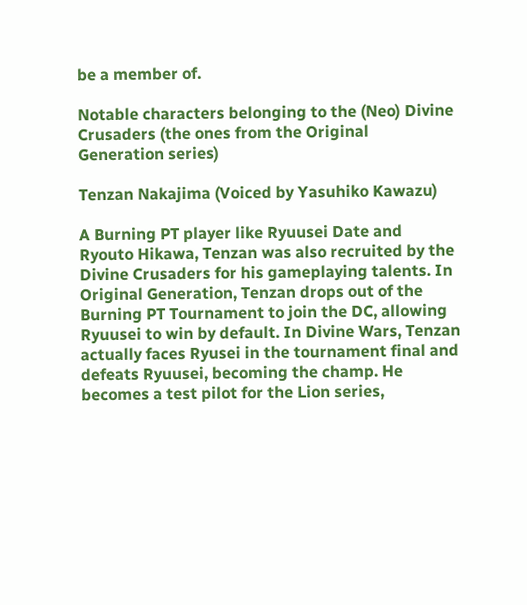be a member of.

Notable characters belonging to the (Neo) Divine Crusaders (the ones from the Original Generation series)

Tenzan Nakajima (Voiced by Yasuhiko Kawazu)

A Burning PT player like Ryuusei Date and Ryouto Hikawa, Tenzan was also recruited by the Divine Crusaders for his gameplaying talents. In Original Generation, Tenzan drops out of the Burning PT Tournament to join the DC, allowing Ryuusei to win by default. In Divine Wars, Tenzan actually faces Ryusei in the tournament final and defeats Ryuusei, becoming the champ. He becomes a test pilot for the Lion series,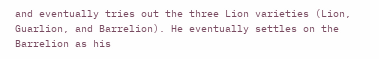and eventually tries out the three Lion varieties (Lion, Guarlion, and Barrelion). He eventually settles on the Barrelion as his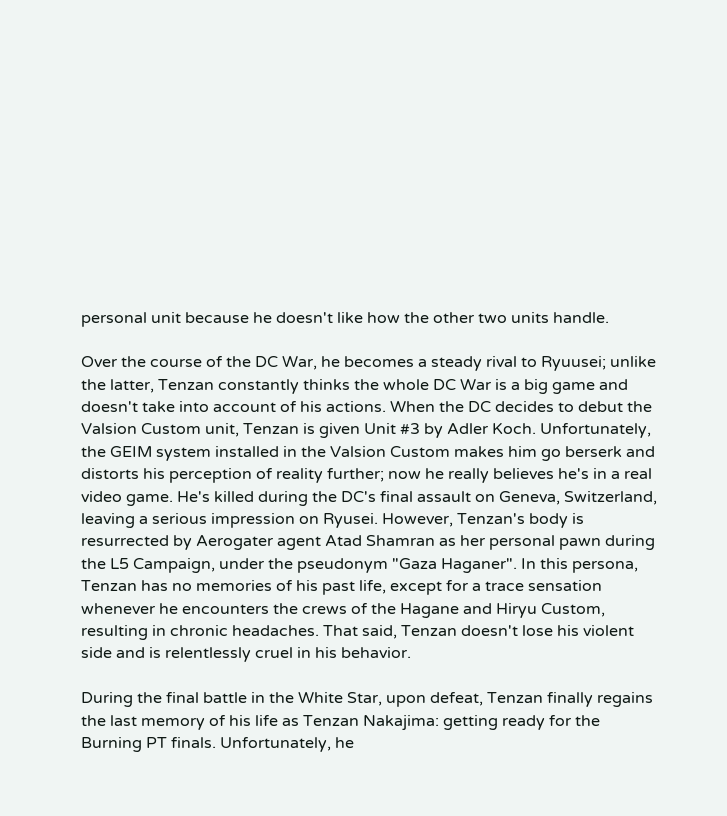personal unit because he doesn't like how the other two units handle.

Over the course of the DC War, he becomes a steady rival to Ryuusei; unlike the latter, Tenzan constantly thinks the whole DC War is a big game and doesn't take into account of his actions. When the DC decides to debut the Valsion Custom unit, Tenzan is given Unit #3 by Adler Koch. Unfortunately, the GEIM system installed in the Valsion Custom makes him go berserk and distorts his perception of reality further; now he really believes he's in a real video game. He's killed during the DC's final assault on Geneva, Switzerland, leaving a serious impression on Ryusei. However, Tenzan's body is resurrected by Aerogater agent Atad Shamran as her personal pawn during the L5 Campaign, under the pseudonym "Gaza Haganer". In this persona, Tenzan has no memories of his past life, except for a trace sensation whenever he encounters the crews of the Hagane and Hiryu Custom, resulting in chronic headaches. That said, Tenzan doesn't lose his violent side and is relentlessly cruel in his behavior.

During the final battle in the White Star, upon defeat, Tenzan finally regains the last memory of his life as Tenzan Nakajima: getting ready for the Burning PT finals. Unfortunately, he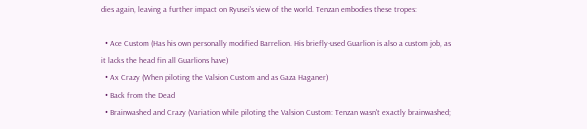dies again, leaving a further impact on Ryusei's view of the world. Tenzan embodies these tropes:

  • Ace Custom (Has his own personally modified Barrelion. His briefly-used Guarlion is also a custom job, as it lacks the head fin all Guarlions have)
  • Ax Crazy (When piloting the Valsion Custom and as Gaza Haganer)
  • Back from the Dead
  • Brainwashed and Crazy (Variation while piloting the Valsion Custom: Tenzan wasn't exactly brainwashed;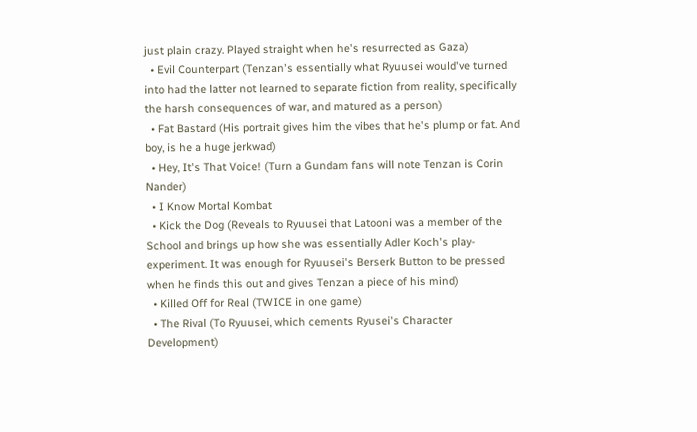just plain crazy. Played straight when he's resurrected as Gaza)
  • Evil Counterpart (Tenzan's essentially what Ryuusei would've turned into had the latter not learned to separate fiction from reality, specifically the harsh consequences of war, and matured as a person)
  • Fat Bastard (His portrait gives him the vibes that he's plump or fat. And boy, is he a huge jerkwad)
  • Hey, It's That Voice! (Turn a Gundam fans will note Tenzan is Corin Nander)
  • I Know Mortal Kombat
  • Kick the Dog (Reveals to Ryuusei that Latooni was a member of the School and brings up how she was essentially Adler Koch's play-experiment. It was enough for Ryuusei's Berserk Button to be pressed when he finds this out and gives Tenzan a piece of his mind)
  • Killed Off for Real (TWICE in one game)
  • The Rival (To Ryuusei, which cements Ryusei's Character Development)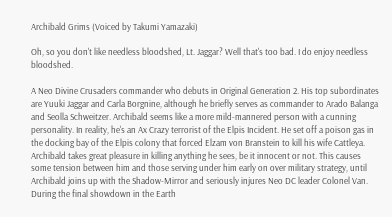Archibald Grims (Voiced by Takumi Yamazaki)

Oh, so you don't like needless bloodshed, Lt. Jaggar? Well that's too bad. I do enjoy needless bloodshed.

A Neo Divine Crusaders commander who debuts in Original Generation 2. His top subordinates are Yuuki Jaggar and Carla Borgnine, although he briefly serves as commander to Arado Balanga and Seolla Schweitzer. Archibald seems like a more mild-mannered person with a cunning personality. In reality, he's an Ax Crazy terrorist of the Elpis Incident. He set off a poison gas in the docking bay of the Elpis colony that forced Elzam von Branstein to kill his wife Cattleya. Archibald takes great pleasure in killing anything he sees, be it innocent or not. This causes some tension between him and those serving under him early on over military strategy, until Archibald joins up with the Shadow-Mirror and seriously injures Neo DC leader Colonel Van. During the final showdown in the Earth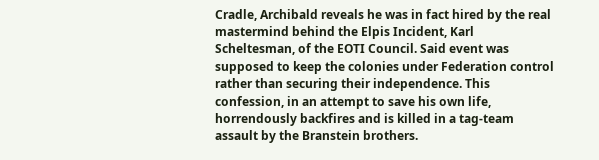Cradle, Archibald reveals he was in fact hired by the real mastermind behind the Elpis Incident, Karl Scheltesman, of the EOTI Council. Said event was supposed to keep the colonies under Federation control rather than securing their independence. This confession, in an attempt to save his own life, horrendously backfires and is killed in a tag-team assault by the Branstein brothers.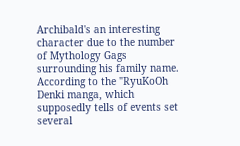Archibald's an interesting character due to the number of Mythology Gags surrounding his family name. According to the "RyuKoOh Denki manga, which supposedly tells of events set several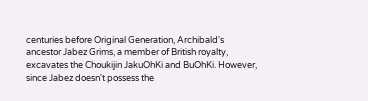centuries before Original Generation, Archibald's ancestor Jabez Grims, a member of British royalty, excavates the Choukijin JakuOhKi and BuOhKi. However, since Jabez doesn't possess the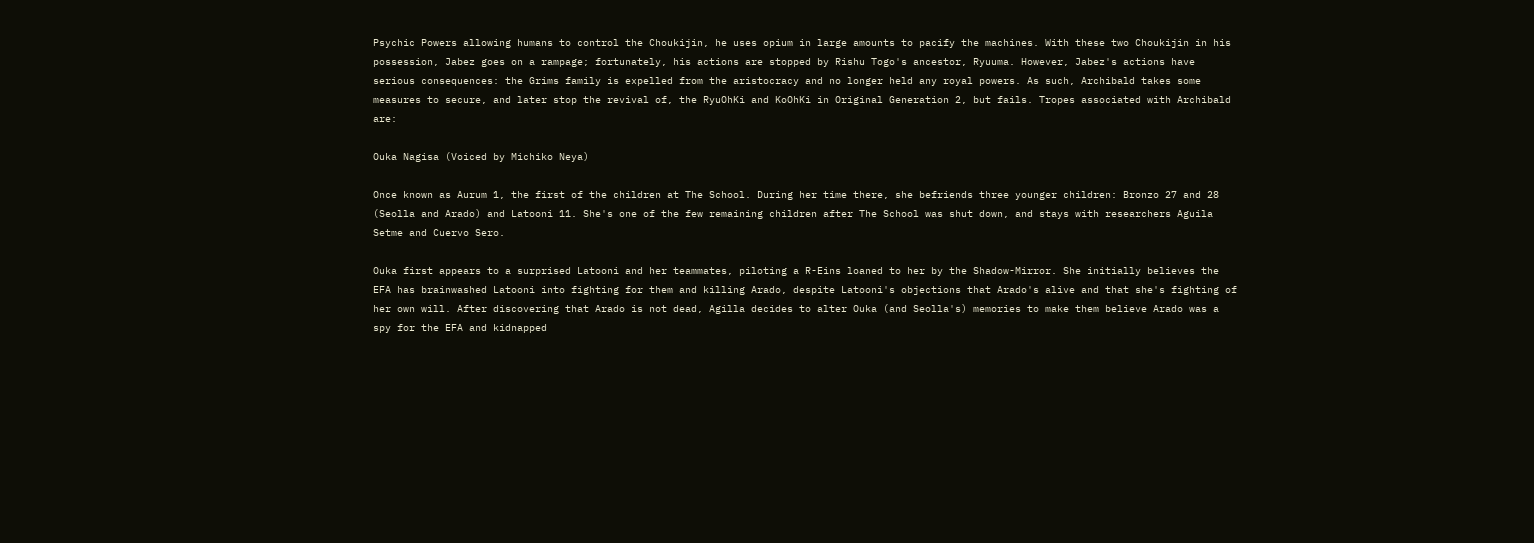Psychic Powers allowing humans to control the Choukijin, he uses opium in large amounts to pacify the machines. With these two Choukijin in his possession, Jabez goes on a rampage; fortunately, his actions are stopped by Rishu Togo's ancestor, Ryuuma. However, Jabez's actions have serious consequences: the Grims family is expelled from the aristocracy and no longer held any royal powers. As such, Archibald takes some measures to secure, and later stop the revival of, the RyuOhKi and KoOhKi in Original Generation 2, but fails. Tropes associated with Archibald are:

Ouka Nagisa (Voiced by Michiko Neya)

Once known as Aurum 1, the first of the children at The School. During her time there, she befriends three younger children: Bronzo 27 and 28 (Seolla and Arado) and Latooni 11. She's one of the few remaining children after The School was shut down, and stays with researchers Aguila Setme and Cuervo Sero.

Ouka first appears to a surprised Latooni and her teammates, piloting a R-Eins loaned to her by the Shadow-Mirror. She initially believes the EFA has brainwashed Latooni into fighting for them and killing Arado, despite Latooni's objections that Arado's alive and that she's fighting of her own will. After discovering that Arado is not dead, Agilla decides to alter Ouka (and Seolla's) memories to make them believe Arado was a spy for the EFA and kidnapped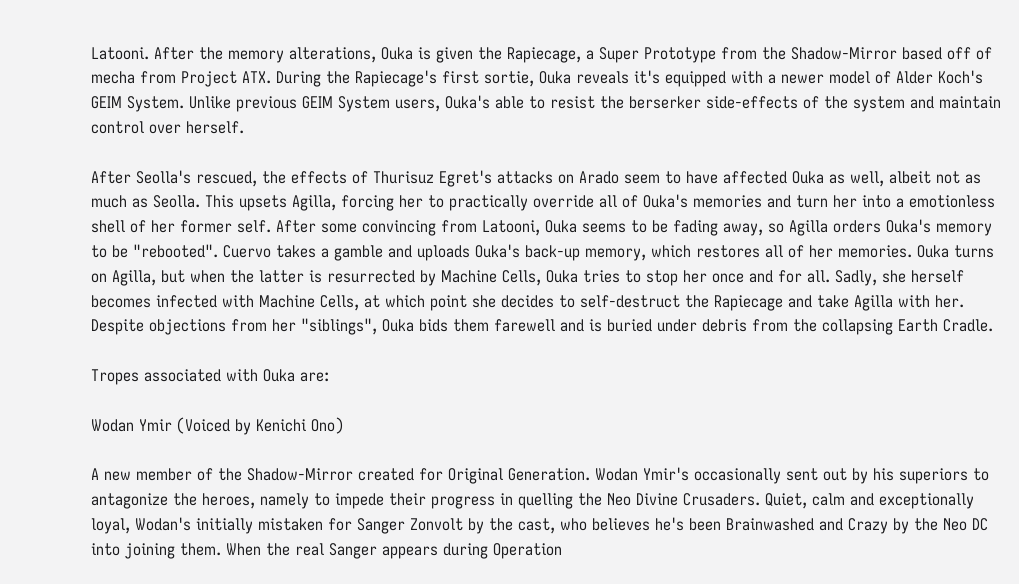Latooni. After the memory alterations, Ouka is given the Rapiecage, a Super Prototype from the Shadow-Mirror based off of mecha from Project ATX. During the Rapiecage's first sortie, Ouka reveals it's equipped with a newer model of Alder Koch's GEIM System. Unlike previous GEIM System users, Ouka's able to resist the berserker side-effects of the system and maintain control over herself.

After Seolla's rescued, the effects of Thurisuz Egret's attacks on Arado seem to have affected Ouka as well, albeit not as much as Seolla. This upsets Agilla, forcing her to practically override all of Ouka's memories and turn her into a emotionless shell of her former self. After some convincing from Latooni, Ouka seems to be fading away, so Agilla orders Ouka's memory to be "rebooted". Cuervo takes a gamble and uploads Ouka's back-up memory, which restores all of her memories. Ouka turns on Agilla, but when the latter is resurrected by Machine Cells, Ouka tries to stop her once and for all. Sadly, she herself becomes infected with Machine Cells, at which point she decides to self-destruct the Rapiecage and take Agilla with her. Despite objections from her "siblings", Ouka bids them farewell and is buried under debris from the collapsing Earth Cradle.

Tropes associated with Ouka are:

Wodan Ymir (Voiced by Kenichi Ono)

A new member of the Shadow-Mirror created for Original Generation. Wodan Ymir's occasionally sent out by his superiors to antagonize the heroes, namely to impede their progress in quelling the Neo Divine Crusaders. Quiet, calm and exceptionally loyal, Wodan's initially mistaken for Sanger Zonvolt by the cast, who believes he's been Brainwashed and Crazy by the Neo DC into joining them. When the real Sanger appears during Operation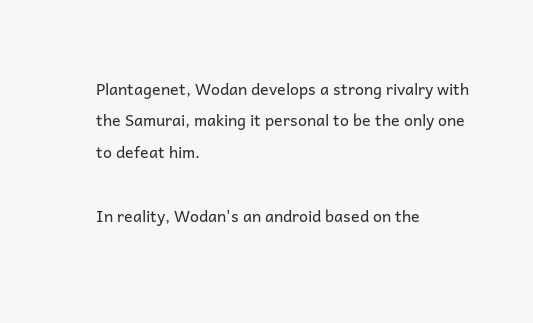Plantagenet, Wodan develops a strong rivalry with the Samurai, making it personal to be the only one to defeat him.

In reality, Wodan's an android based on the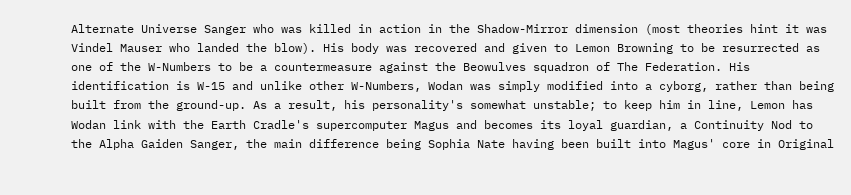Alternate Universe Sanger who was killed in action in the Shadow-Mirror dimension (most theories hint it was Vindel Mauser who landed the blow). His body was recovered and given to Lemon Browning to be resurrected as one of the W-Numbers to be a countermeasure against the Beowulves squadron of The Federation. His identification is W-15 and unlike other W-Numbers, Wodan was simply modified into a cyborg, rather than being built from the ground-up. As a result, his personality's somewhat unstable; to keep him in line, Lemon has Wodan link with the Earth Cradle's supercomputer Magus and becomes its loyal guardian, a Continuity Nod to the Alpha Gaiden Sanger, the main difference being Sophia Nate having been built into Magus' core in Original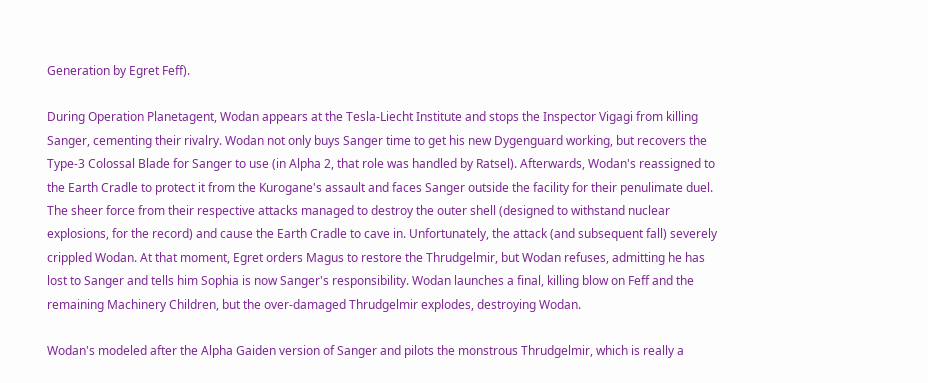Generation by Egret Feff).

During Operation Planetagent, Wodan appears at the Tesla-Liecht Institute and stops the Inspector Vigagi from killing Sanger, cementing their rivalry. Wodan not only buys Sanger time to get his new Dygenguard working, but recovers the Type-3 Colossal Blade for Sanger to use (in Alpha 2, that role was handled by Ratsel). Afterwards, Wodan's reassigned to the Earth Cradle to protect it from the Kurogane's assault and faces Sanger outside the facility for their penulimate duel. The sheer force from their respective attacks managed to destroy the outer shell (designed to withstand nuclear explosions, for the record) and cause the Earth Cradle to cave in. Unfortunately, the attack (and subsequent fall) severely crippled Wodan. At that moment, Egret orders Magus to restore the Thrudgelmir, but Wodan refuses, admitting he has lost to Sanger and tells him Sophia is now Sanger's responsibility. Wodan launches a final, killing blow on Feff and the remaining Machinery Children, but the over-damaged Thrudgelmir explodes, destroying Wodan.

Wodan's modeled after the Alpha Gaiden version of Sanger and pilots the monstrous Thrudgelmir, which is really a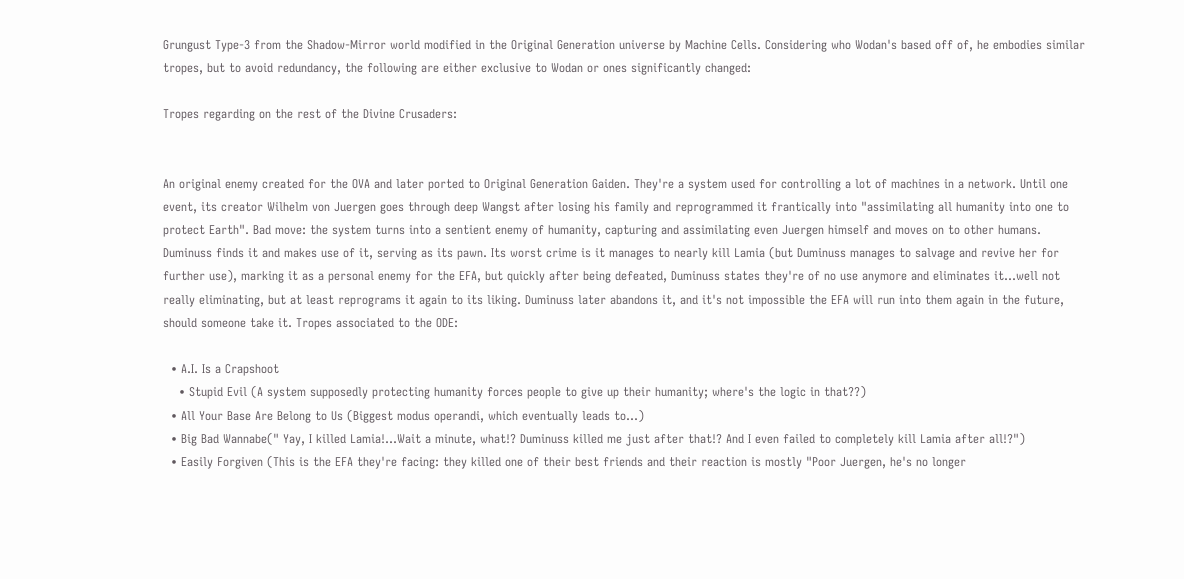Grungust Type-3 from the Shadow-Mirror world modified in the Original Generation universe by Machine Cells. Considering who Wodan's based off of, he embodies similar tropes, but to avoid redundancy, the following are either exclusive to Wodan or ones significantly changed:

Tropes regarding on the rest of the Divine Crusaders:


An original enemy created for the OVA and later ported to Original Generation Gaiden. They're a system used for controlling a lot of machines in a network. Until one event, its creator Wilhelm von Juergen goes through deep Wangst after losing his family and reprogrammed it frantically into "assimilating all humanity into one to protect Earth". Bad move: the system turns into a sentient enemy of humanity, capturing and assimilating even Juergen himself and moves on to other humans. Duminuss finds it and makes use of it, serving as its pawn. Its worst crime is it manages to nearly kill Lamia (but Duminuss manages to salvage and revive her for further use), marking it as a personal enemy for the EFA, but quickly after being defeated, Duminuss states they're of no use anymore and eliminates it...well not really eliminating, but at least reprograms it again to its liking. Duminuss later abandons it, and it's not impossible the EFA will run into them again in the future, should someone take it. Tropes associated to the ODE:

  • A.I. Is a Crapshoot
    • Stupid Evil (A system supposedly protecting humanity forces people to give up their humanity; where's the logic in that??)
  • All Your Base Are Belong to Us (Biggest modus operandi, which eventually leads to...)
  • Big Bad Wannabe(" Yay, I killed Lamia!...Wait a minute, what!? Duminuss killed me just after that!? And I even failed to completely kill Lamia after all!?")
  • Easily Forgiven (This is the EFA they're facing: they killed one of their best friends and their reaction is mostly "Poor Juergen, he's no longer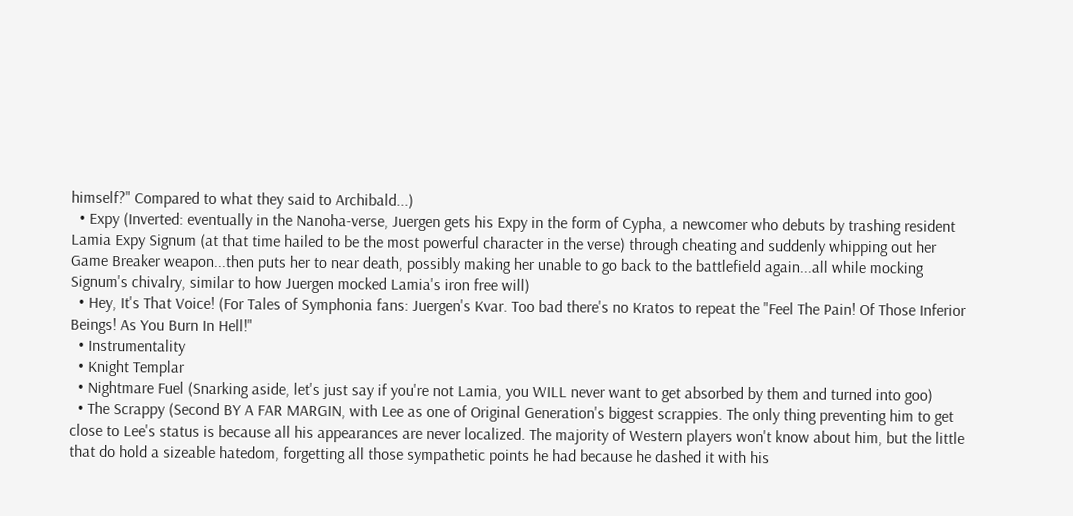himself?" Compared to what they said to Archibald...)
  • Expy (Inverted: eventually in the Nanoha-verse, Juergen gets his Expy in the form of Cypha, a newcomer who debuts by trashing resident Lamia Expy Signum (at that time hailed to be the most powerful character in the verse) through cheating and suddenly whipping out her Game Breaker weapon...then puts her to near death, possibly making her unable to go back to the battlefield again...all while mocking Signum's chivalry, similar to how Juergen mocked Lamia's iron free will)
  • Hey, It's That Voice! (For Tales of Symphonia fans: Juergen's Kvar. Too bad there's no Kratos to repeat the "Feel The Pain! Of Those Inferior Beings! As You Burn In Hell!"
  • Instrumentality
  • Knight Templar
  • Nightmare Fuel (Snarking aside, let's just say if you're not Lamia, you WILL never want to get absorbed by them and turned into goo)
  • The Scrappy (Second BY A FAR MARGIN, with Lee as one of Original Generation's biggest scrappies. The only thing preventing him to get close to Lee's status is because all his appearances are never localized. The majority of Western players won't know about him, but the little that do hold a sizeable hatedom, forgetting all those sympathetic points he had because he dashed it with his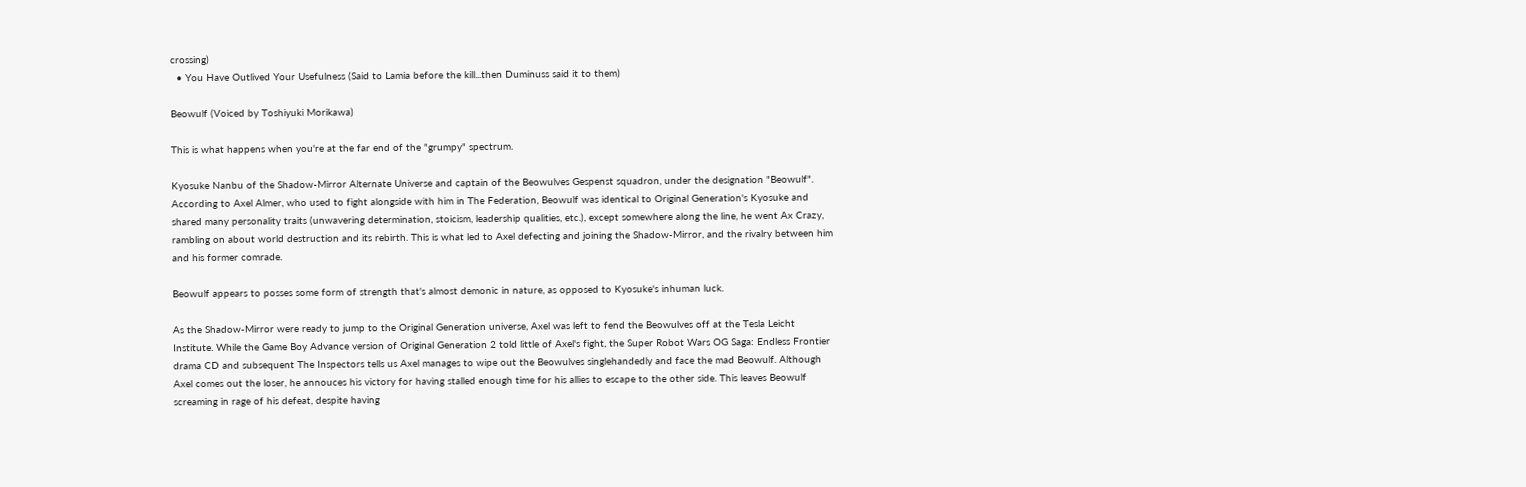crossing)
  • You Have Outlived Your Usefulness (Said to Lamia before the kill...then Duminuss said it to them)

Beowulf (Voiced by Toshiyuki Morikawa)

This is what happens when you're at the far end of the "grumpy" spectrum.

Kyosuke Nanbu of the Shadow-Mirror Alternate Universe and captain of the Beowulves Gespenst squadron, under the designation "Beowulf". According to Axel Almer, who used to fight alongside with him in The Federation, Beowulf was identical to Original Generation's Kyosuke and shared many personality traits (unwavering determination, stoicism, leadership qualities, etc.), except somewhere along the line, he went Ax Crazy, rambling on about world destruction and its rebirth. This is what led to Axel defecting and joining the Shadow-Mirror, and the rivalry between him and his former comrade.

Beowulf appears to posses some form of strength that's almost demonic in nature, as opposed to Kyosuke's inhuman luck.

As the Shadow-Mirror were ready to jump to the Original Generation universe, Axel was left to fend the Beowulves off at the Tesla Leicht Institute. While the Game Boy Advance version of Original Generation 2 told little of Axel's fight, the Super Robot Wars OG Saga: Endless Frontier drama CD and subsequent The Inspectors tells us Axel manages to wipe out the Beowulves singlehandedly and face the mad Beowulf. Although Axel comes out the loser, he annouces his victory for having stalled enough time for his allies to escape to the other side. This leaves Beowulf screaming in rage of his defeat, despite having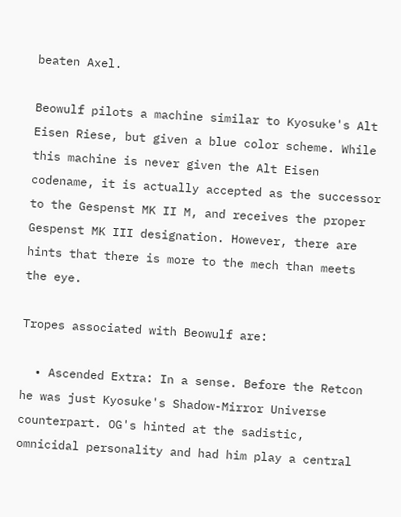beaten Axel.

Beowulf pilots a machine similar to Kyosuke's Alt Eisen Riese, but given a blue color scheme. While this machine is never given the Alt Eisen codename, it is actually accepted as the successor to the Gespenst MK II M, and receives the proper Gespenst MK III designation. However, there are hints that there is more to the mech than meets the eye.

Tropes associated with Beowulf are:

  • Ascended Extra: In a sense. Before the Retcon he was just Kyosuke's Shadow-Mirror Universe counterpart. OG's hinted at the sadistic, omnicidal personality and had him play a central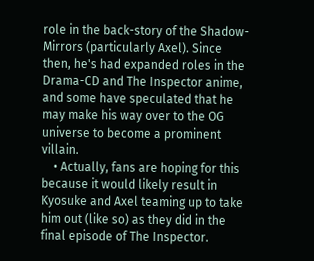role in the back-story of the Shadow-Mirrors (particularly Axel). Since then, he's had expanded roles in the Drama-CD and The Inspector anime, and some have speculated that he may make his way over to the OG universe to become a prominent villain.
    • Actually, fans are hoping for this because it would likely result in Kyosuke and Axel teaming up to take him out (like so) as they did in the final episode of The Inspector.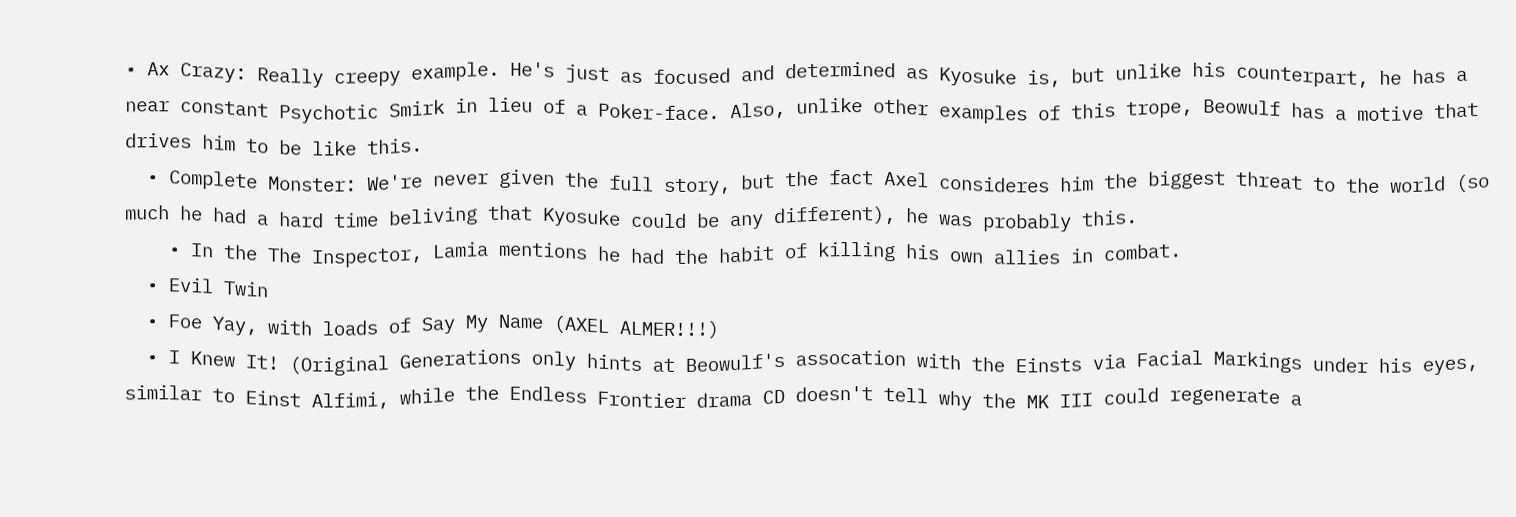• Ax Crazy: Really creepy example. He's just as focused and determined as Kyosuke is, but unlike his counterpart, he has a near constant Psychotic Smirk in lieu of a Poker-face. Also, unlike other examples of this trope, Beowulf has a motive that drives him to be like this.
  • Complete Monster: We're never given the full story, but the fact Axel consideres him the biggest threat to the world (so much he had a hard time beliving that Kyosuke could be any different), he was probably this.
    • In the The Inspector, Lamia mentions he had the habit of killing his own allies in combat.
  • Evil Twin
  • Foe Yay, with loads of Say My Name (AXEL ALMER!!!)
  • I Knew It! (Original Generations only hints at Beowulf's assocation with the Einsts via Facial Markings under his eyes, similar to Einst Alfimi, while the Endless Frontier drama CD doesn't tell why the MK III could regenerate a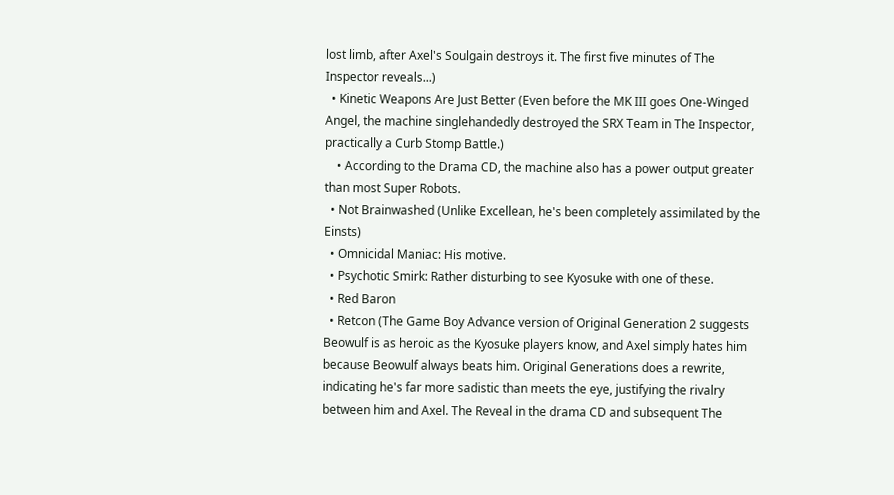lost limb, after Axel's Soulgain destroys it. The first five minutes of The Inspector reveals...)
  • Kinetic Weapons Are Just Better (Even before the MK III goes One-Winged Angel, the machine singlehandedly destroyed the SRX Team in The Inspector, practically a Curb Stomp Battle.)
    • According to the Drama CD, the machine also has a power output greater than most Super Robots.
  • Not Brainwashed (Unlike Excellean, he's been completely assimilated by the Einsts)
  • Omnicidal Maniac: His motive.
  • Psychotic Smirk: Rather disturbing to see Kyosuke with one of these.
  • Red Baron
  • Retcon (The Game Boy Advance version of Original Generation 2 suggests Beowulf is as heroic as the Kyosuke players know, and Axel simply hates him because Beowulf always beats him. Original Generations does a rewrite, indicating he's far more sadistic than meets the eye, justifying the rivalry between him and Axel. The Reveal in the drama CD and subsequent The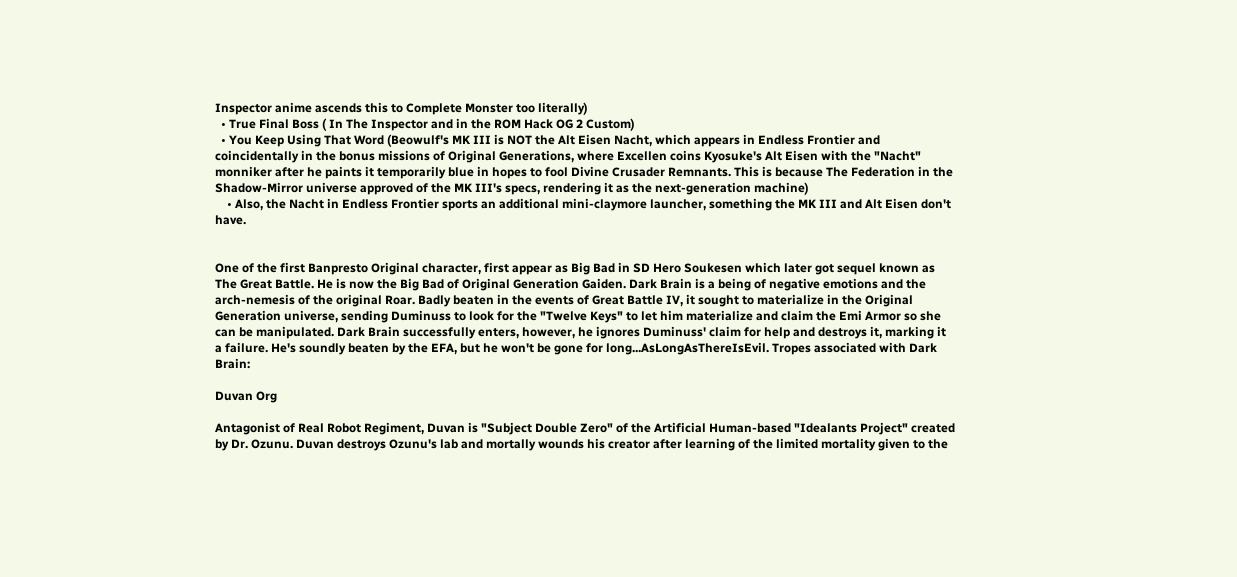Inspector anime ascends this to Complete Monster too literally)
  • True Final Boss ( In The Inspector and in the ROM Hack OG 2 Custom)
  • You Keep Using That Word (Beowulf's MK III is NOT the Alt Eisen Nacht, which appears in Endless Frontier and coincidentally in the bonus missions of Original Generations, where Excellen coins Kyosuke's Alt Eisen with the "Nacht" monniker after he paints it temporarily blue in hopes to fool Divine Crusader Remnants. This is because The Federation in the Shadow-Mirror universe approved of the MK III's specs, rendering it as the next-generation machine)
    • Also, the Nacht in Endless Frontier sports an additional mini-claymore launcher, something the MK III and Alt Eisen don't have.


One of the first Banpresto Original character, first appear as Big Bad in SD Hero Soukesen which later got sequel known as The Great Battle. He is now the Big Bad of Original Generation Gaiden. Dark Brain is a being of negative emotions and the arch-nemesis of the original Roar. Badly beaten in the events of Great Battle IV, it sought to materialize in the Original Generation universe, sending Duminuss to look for the "Twelve Keys" to let him materialize and claim the Emi Armor so she can be manipulated. Dark Brain successfully enters, however, he ignores Duminuss' claim for help and destroys it, marking it a failure. He's soundly beaten by the EFA, but he won't be gone for long...AsLongAsThereIsEvil. Tropes associated with Dark Brain:

Duvan Org

Antagonist of Real Robot Regiment, Duvan is "Subject Double Zero" of the Artificial Human-based "Idealants Project" created by Dr. Ozunu. Duvan destroys Ozunu's lab and mortally wounds his creator after learning of the limited mortality given to the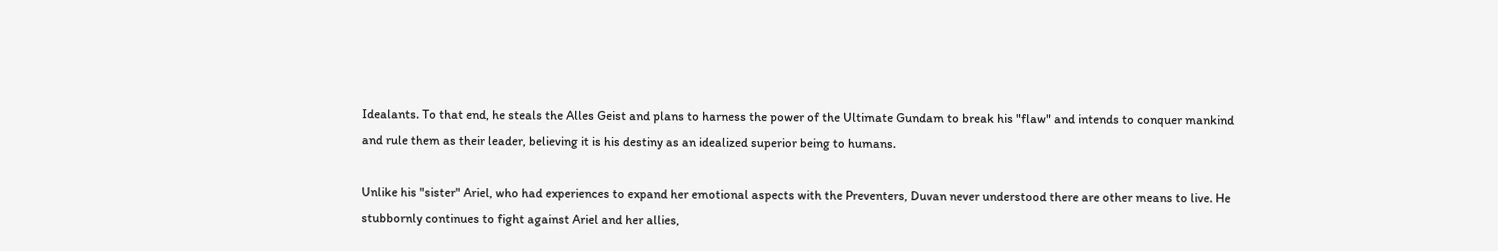Idealants. To that end, he steals the Alles Geist and plans to harness the power of the Ultimate Gundam to break his "flaw" and intends to conquer mankind and rule them as their leader, believing it is his destiny as an idealized superior being to humans.

Unlike his "sister" Ariel, who had experiences to expand her emotional aspects with the Preventers, Duvan never understood there are other means to live. He stubbornly continues to fight against Ariel and her allies,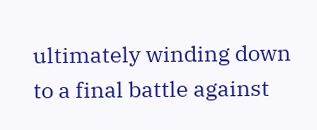ultimately winding down to a final battle against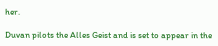her.

Duvan pilots the Alles Geist and is set to appear in the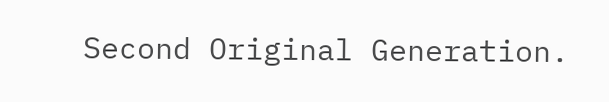Second Original Generation.